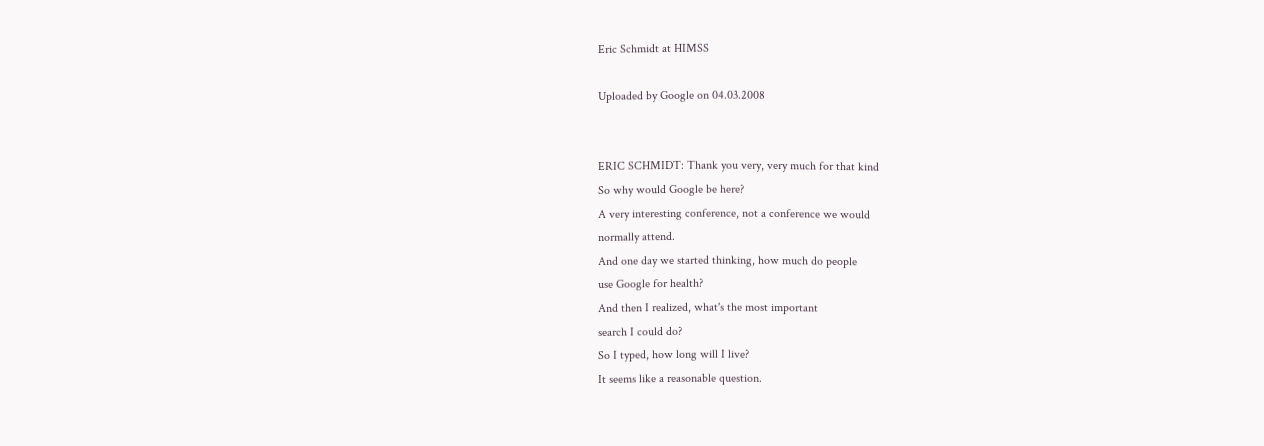Eric Schmidt at HIMSS

Uploaded by Google on 04.03.2008


ERIC SCHMIDT: Thank you very, very much for that kind
So why would Google be here?
A very interesting conference, not a conference we would
normally attend.
And one day we started thinking, how much do people
use Google for health?
And then I realized, what's the most important
search I could do?
So I typed, how long will I live?
It seems like a reasonable question.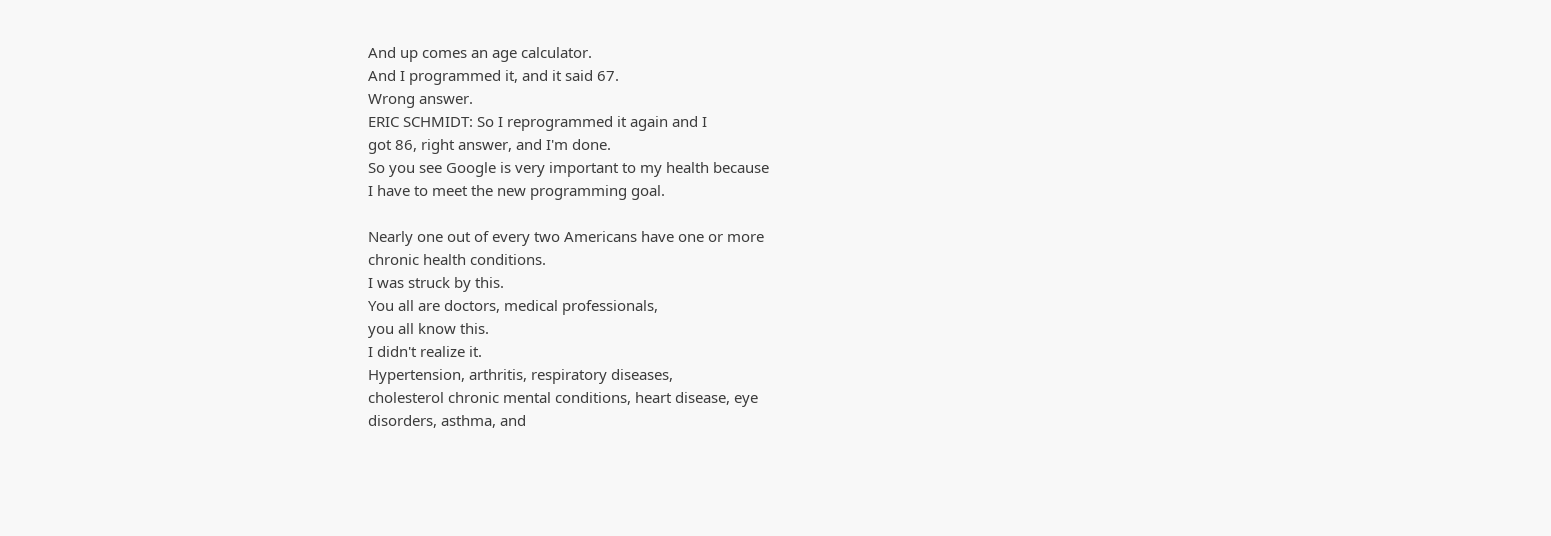And up comes an age calculator.
And I programmed it, and it said 67.
Wrong answer.
ERIC SCHMIDT: So I reprogrammed it again and I
got 86, right answer, and I'm done.
So you see Google is very important to my health because
I have to meet the new programming goal.

Nearly one out of every two Americans have one or more
chronic health conditions.
I was struck by this.
You all are doctors, medical professionals,
you all know this.
I didn't realize it.
Hypertension, arthritis, respiratory diseases,
cholesterol chronic mental conditions, heart disease, eye
disorders, asthma, and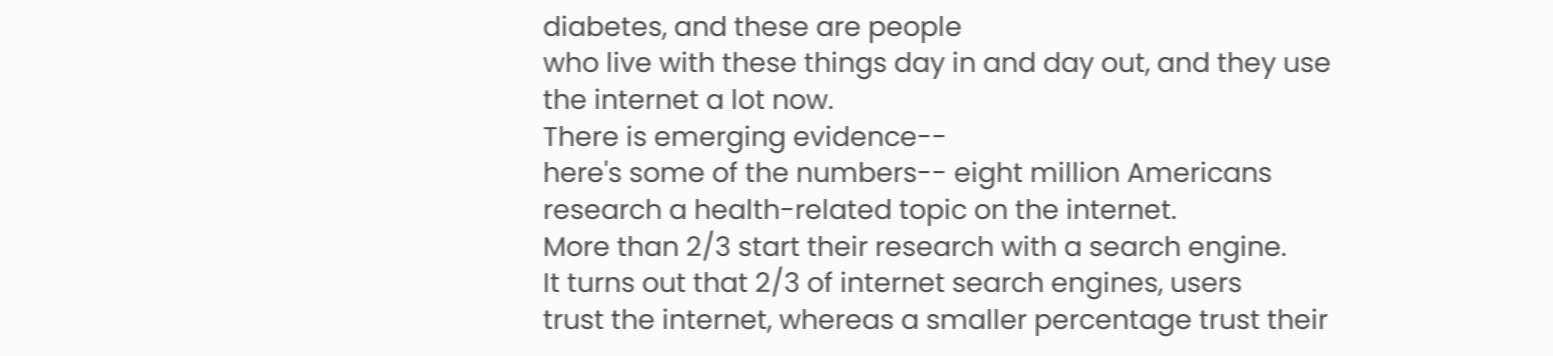diabetes, and these are people
who live with these things day in and day out, and they use
the internet a lot now.
There is emerging evidence--
here's some of the numbers-- eight million Americans
research a health-related topic on the internet.
More than 2/3 start their research with a search engine.
It turns out that 2/3 of internet search engines, users
trust the internet, whereas a smaller percentage trust their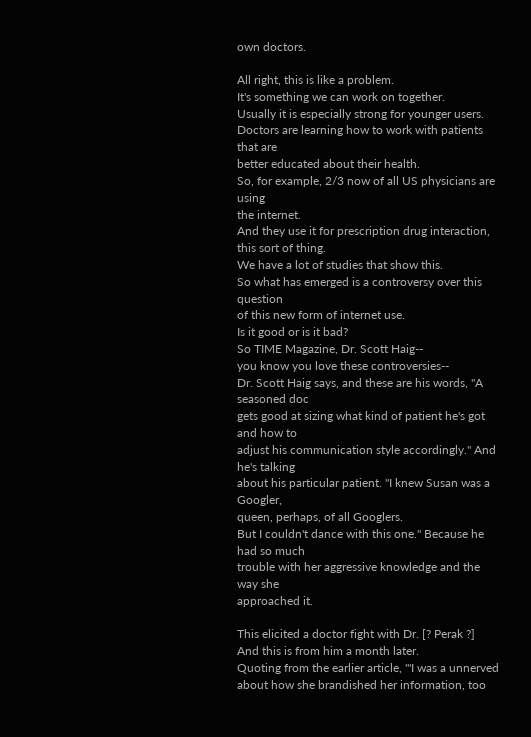own doctors.

All right, this is like a problem.
It's something we can work on together.
Usually it is especially strong for younger users.
Doctors are learning how to work with patients that are
better educated about their health.
So, for example, 2/3 now of all US physicians are using
the internet.
And they use it for prescription drug interaction,
this sort of thing.
We have a lot of studies that show this.
So what has emerged is a controversy over this question
of this new form of internet use.
Is it good or is it bad?
So TIME Magazine, Dr. Scott Haig--
you know you love these controversies--
Dr. Scott Haig says, and these are his words, "A seasoned doc
gets good at sizing what kind of patient he's got and how to
adjust his communication style accordingly." And he's talking
about his particular patient. "I knew Susan was a Googler,
queen, perhaps, of all Googlers.
But I couldn't dance with this one." Because he had so much
trouble with her aggressive knowledge and the way she
approached it.

This elicited a doctor fight with Dr. [? Perak ?]
And this is from him a month later.
Quoting from the earlier article, "'I was a unnerved
about how she brandished her information, too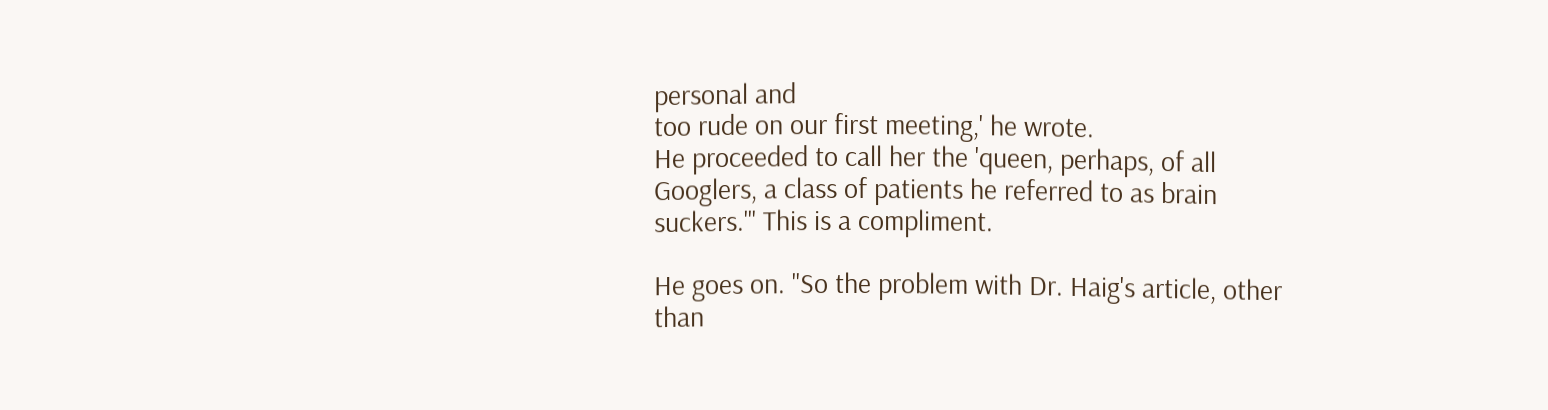personal and
too rude on our first meeting,' he wrote.
He proceeded to call her the 'queen, perhaps, of all
Googlers, a class of patients he referred to as brain
suckers.'" This is a compliment.

He goes on. "So the problem with Dr. Haig's article, other
than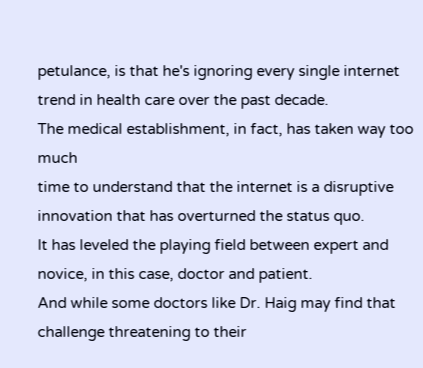petulance, is that he's ignoring every single internet
trend in health care over the past decade.
The medical establishment, in fact, has taken way too much
time to understand that the internet is a disruptive
innovation that has overturned the status quo.
It has leveled the playing field between expert and
novice, in this case, doctor and patient.
And while some doctors like Dr. Haig may find that
challenge threatening to their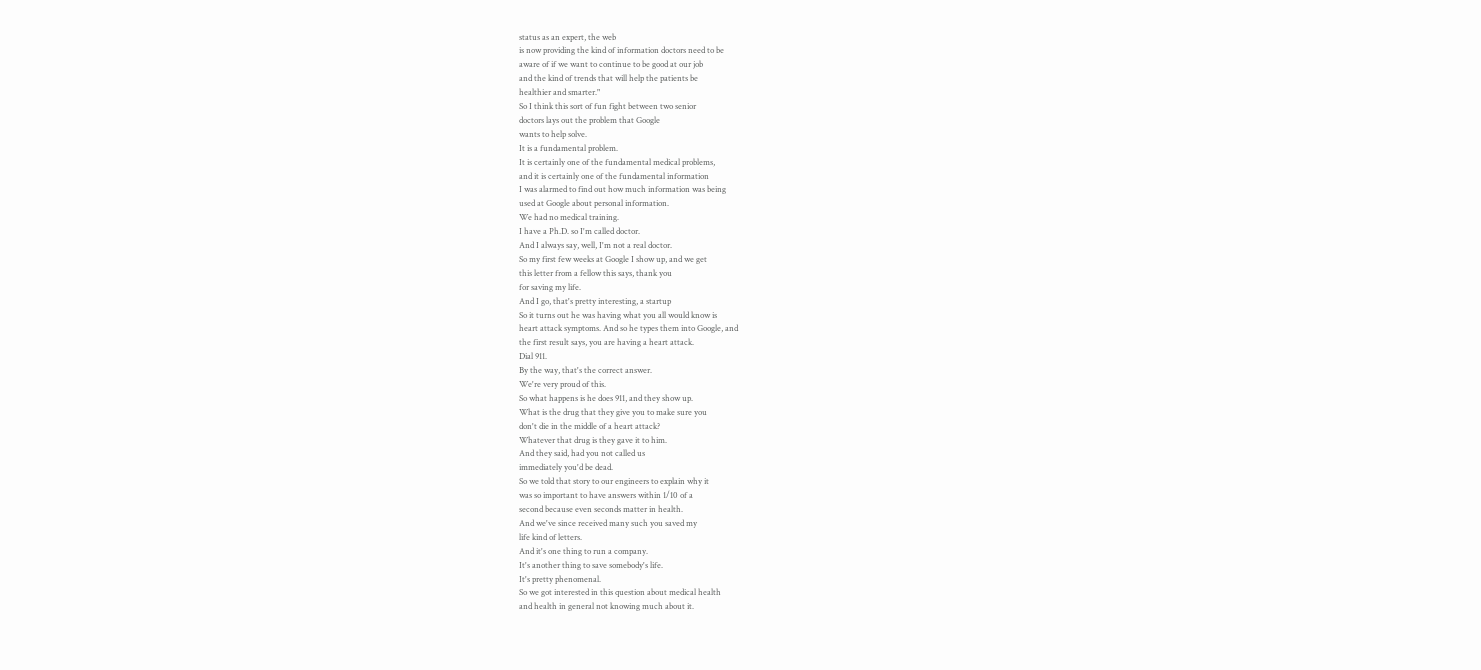status as an expert, the web
is now providing the kind of information doctors need to be
aware of if we want to continue to be good at our job
and the kind of trends that will help the patients be
healthier and smarter."
So I think this sort of fun fight between two senior
doctors lays out the problem that Google
wants to help solve.
It is a fundamental problem.
It is certainly one of the fundamental medical problems,
and it is certainly one of the fundamental information
I was alarmed to find out how much information was being
used at Google about personal information.
We had no medical training.
I have a Ph.D. so I'm called doctor.
And I always say, well, I'm not a real doctor.
So my first few weeks at Google I show up, and we get
this letter from a fellow this says, thank you
for saving my life.
And I go, that's pretty interesting, a startup
So it turns out he was having what you all would know is
heart attack symptoms. And so he types them into Google, and
the first result says, you are having a heart attack.
Dial 911.
By the way, that's the correct answer.
We're very proud of this.
So what happens is he does 911, and they show up.
What is the drug that they give you to make sure you
don't die in the middle of a heart attack?
Whatever that drug is they gave it to him.
And they said, had you not called us
immediately you'd be dead.
So we told that story to our engineers to explain why it
was so important to have answers within 1/10 of a
second because even seconds matter in health.
And we've since received many such you saved my
life kind of letters.
And it's one thing to run a company.
It's another thing to save somebody's life.
It's pretty phenomenal.
So we got interested in this question about medical health
and health in general not knowing much about it.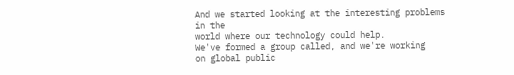And we started looking at the interesting problems in the
world where our technology could help.
We've formed a group called, and we're working
on global public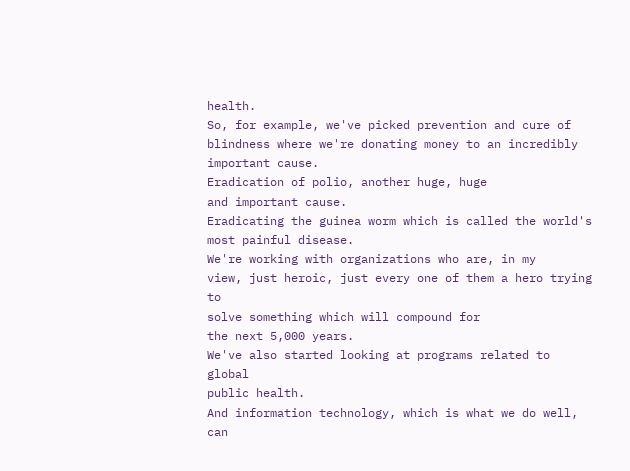health.
So, for example, we've picked prevention and cure of
blindness where we're donating money to an incredibly
important cause.
Eradication of polio, another huge, huge
and important cause.
Eradicating the guinea worm which is called the world's
most painful disease.
We're working with organizations who are, in my
view, just heroic, just every one of them a hero trying to
solve something which will compound for
the next 5,000 years.
We've also started looking at programs related to global
public health.
And information technology, which is what we do well, can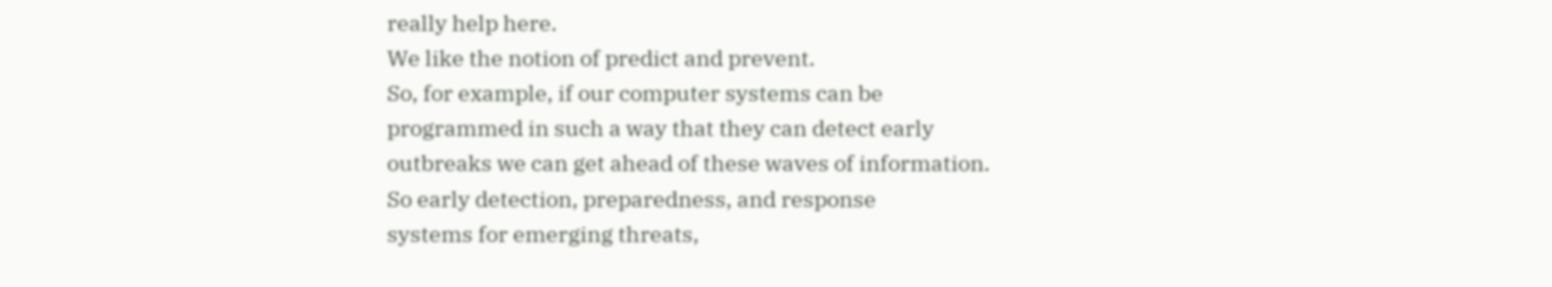really help here.
We like the notion of predict and prevent.
So, for example, if our computer systems can be
programmed in such a way that they can detect early
outbreaks we can get ahead of these waves of information.
So early detection, preparedness, and response
systems for emerging threats,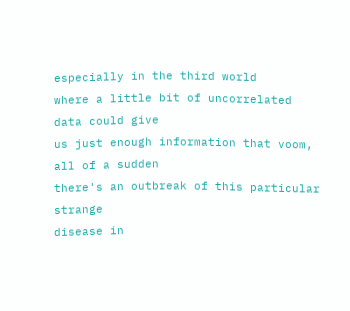especially in the third world
where a little bit of uncorrelated data could give
us just enough information that voom, all of a sudden
there's an outbreak of this particular strange
disease in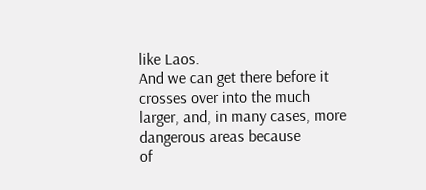like Laos.
And we can get there before it crosses over into the much
larger, and, in many cases, more dangerous areas because
of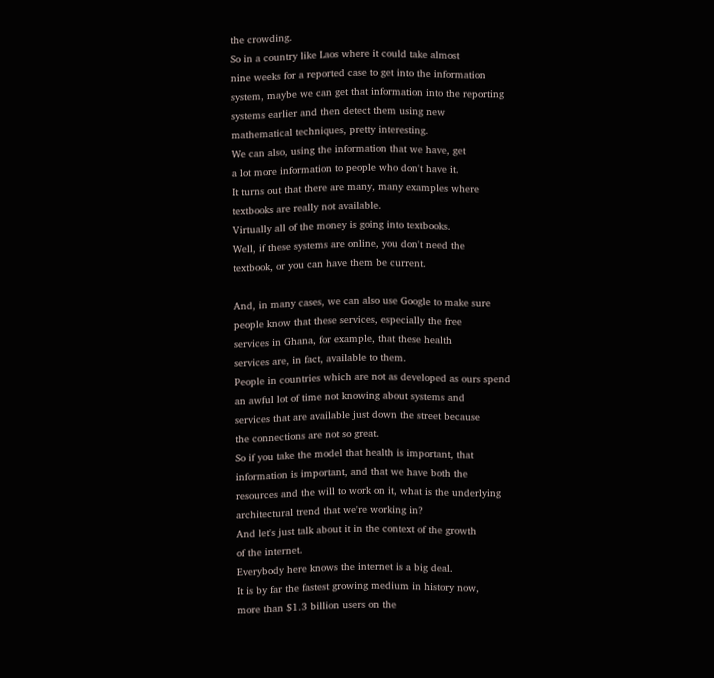the crowding.
So in a country like Laos where it could take almost
nine weeks for a reported case to get into the information
system, maybe we can get that information into the reporting
systems earlier and then detect them using new
mathematical techniques, pretty interesting.
We can also, using the information that we have, get
a lot more information to people who don't have it.
It turns out that there are many, many examples where
textbooks are really not available.
Virtually all of the money is going into textbooks.
Well, if these systems are online, you don't need the
textbook, or you can have them be current.

And, in many cases, we can also use Google to make sure
people know that these services, especially the free
services in Ghana, for example, that these health
services are, in fact, available to them.
People in countries which are not as developed as ours spend
an awful lot of time not knowing about systems and
services that are available just down the street because
the connections are not so great.
So if you take the model that health is important, that
information is important, and that we have both the
resources and the will to work on it, what is the underlying
architectural trend that we're working in?
And let's just talk about it in the context of the growth
of the internet.
Everybody here knows the internet is a big deal.
It is by far the fastest growing medium in history now,
more than $1.3 billion users on the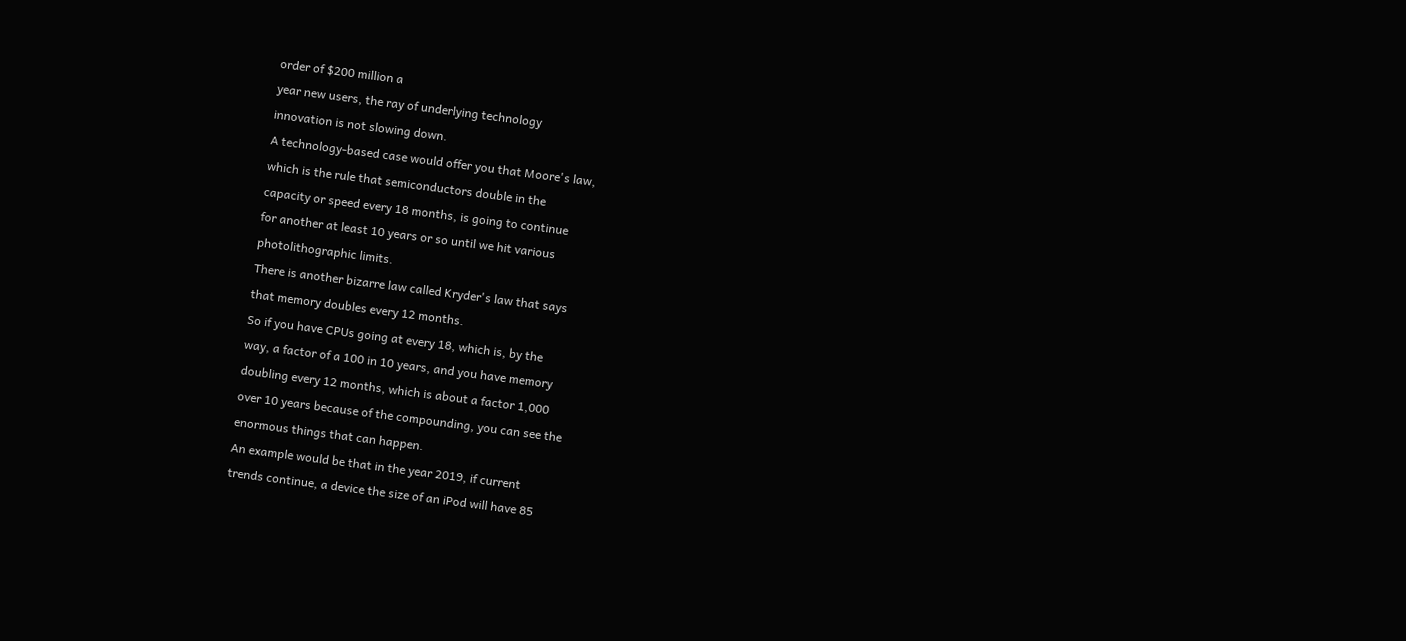order of $200 million a
year new users, the ray of underlying technology
innovation is not slowing down.
A technology-based case would offer you that Moore's law,
which is the rule that semiconductors double in the
capacity or speed every 18 months, is going to continue
for another at least 10 years or so until we hit various
photolithographic limits.
There is another bizarre law called Kryder's law that says
that memory doubles every 12 months.
So if you have CPUs going at every 18, which is, by the
way, a factor of a 100 in 10 years, and you have memory
doubling every 12 months, which is about a factor 1,000
over 10 years because of the compounding, you can see the
enormous things that can happen.
An example would be that in the year 2019, if current
trends continue, a device the size of an iPod will have 85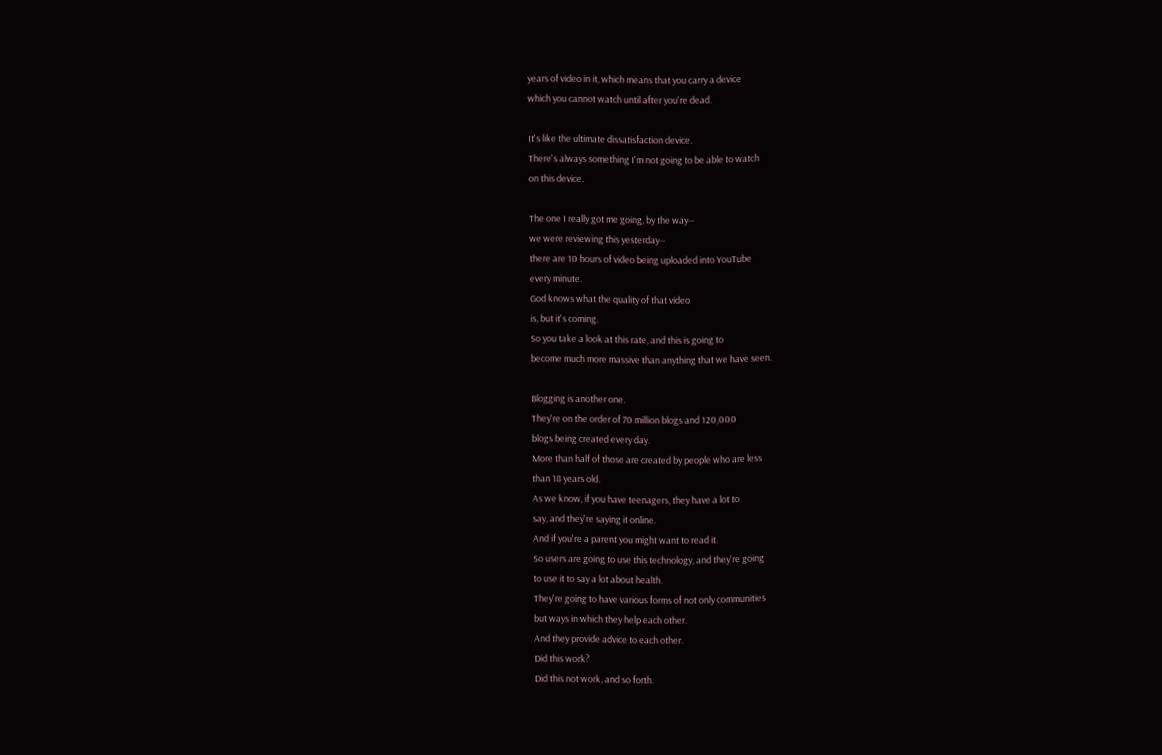years of video in it, which means that you carry a device
which you cannot watch until after you're dead.

It's like the ultimate dissatisfaction device.
There's always something I'm not going to be able to watch
on this device.

The one I really got me going, by the way--
we were reviewing this yesterday--
there are 10 hours of video being uploaded into YouTube
every minute.
God knows what the quality of that video
is, but it's coming.
So you take a look at this rate, and this is going to
become much more massive than anything that we have seen.

Blogging is another one.
They're on the order of 70 million blogs and 120,000
blogs being created every day.
More than half of those are created by people who are less
than 18 years old.
As we know, if you have teenagers, they have a lot to
say, and they're saying it online.
And if you're a parent you might want to read it.
So users are going to use this technology, and they're going
to use it to say a lot about health.
They're going to have various forms of not only communities
but ways in which they help each other.
And they provide advice to each other.
Did this work?
Did this not work, and so forth.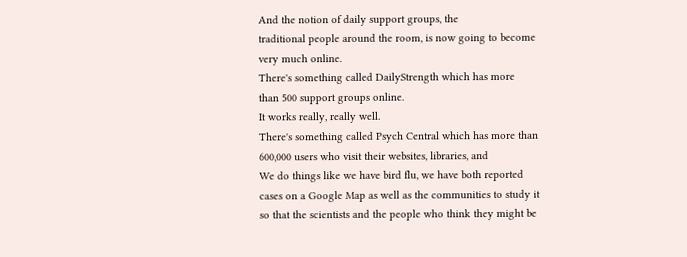And the notion of daily support groups, the
traditional people around the room, is now going to become
very much online.
There's something called DailyStrength which has more
than 500 support groups online.
It works really, really well.
There's something called Psych Central which has more than
600,000 users who visit their websites, libraries, and
We do things like we have bird flu, we have both reported
cases on a Google Map as well as the communities to study it
so that the scientists and the people who think they might be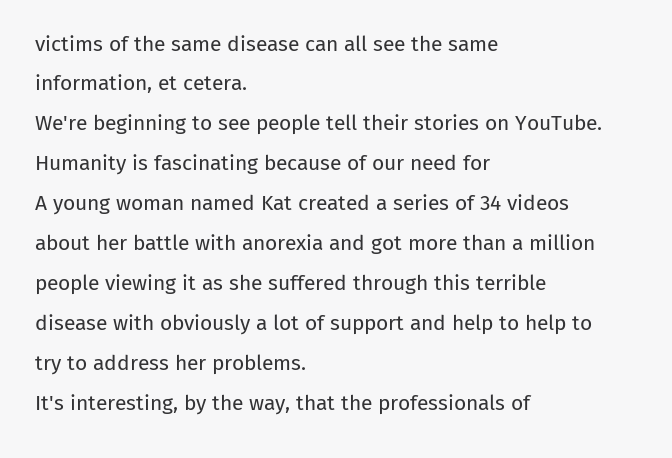victims of the same disease can all see the same
information, et cetera.
We're beginning to see people tell their stories on YouTube.
Humanity is fascinating because of our need for
A young woman named Kat created a series of 34 videos
about her battle with anorexia and got more than a million
people viewing it as she suffered through this terrible
disease with obviously a lot of support and help to help to
try to address her problems.
It's interesting, by the way, that the professionals of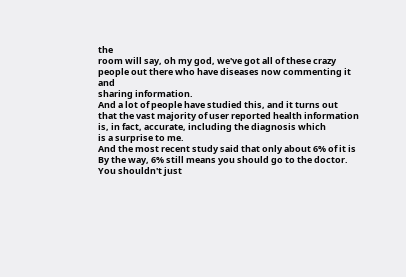the
room will say, oh my god, we've got all of these crazy
people out there who have diseases now commenting it and
sharing information.
And a lot of people have studied this, and it turns out
that the vast majority of user reported health information
is, in fact, accurate, including the diagnosis which
is a surprise to me.
And the most recent study said that only about 6% of it is
By the way, 6% still means you should go to the doctor.
You shouldn't just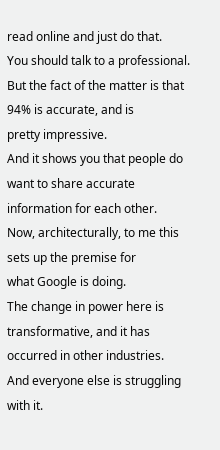read online and just do that.
You should talk to a professional.
But the fact of the matter is that 94% is accurate, and is
pretty impressive.
And it shows you that people do want to share accurate
information for each other.
Now, architecturally, to me this sets up the premise for
what Google is doing.
The change in power here is transformative, and it has
occurred in other industries.
And everyone else is struggling with it.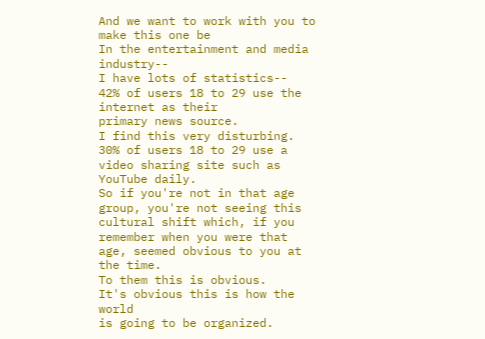And we want to work with you to make this one be
In the entertainment and media industry--
I have lots of statistics--
42% of users 18 to 29 use the internet as their
primary news source.
I find this very disturbing.
30% of users 18 to 29 use a video sharing site such as
YouTube daily.
So if you're not in that age group, you're not seeing this
cultural shift which, if you remember when you were that
age, seemed obvious to you at the time.
To them this is obvious.
It's obvious this is how the world
is going to be organized.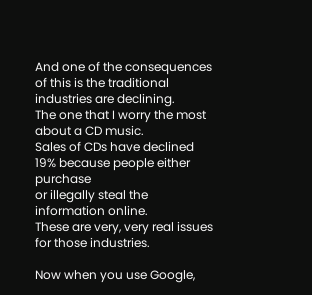And one of the consequences of this is the traditional
industries are declining.
The one that I worry the most about a CD music.
Sales of CDs have declined 19% because people either purchase
or illegally steal the information online.
These are very, very real issues for those industries.

Now when you use Google,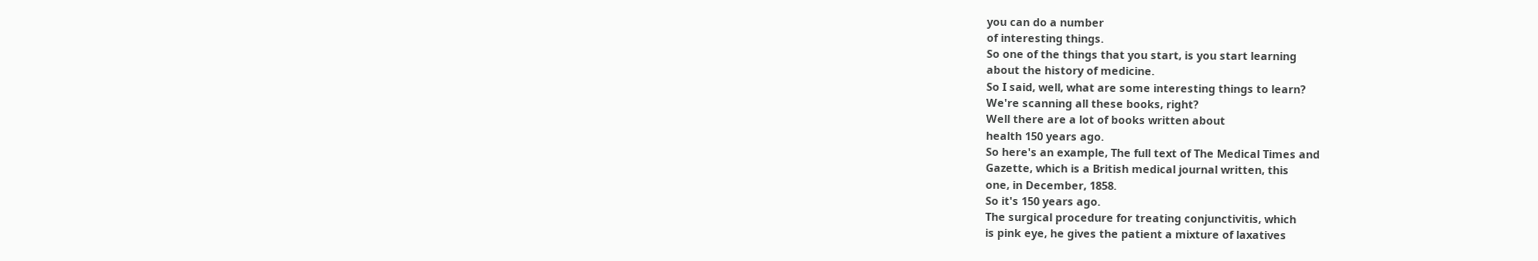you can do a number
of interesting things.
So one of the things that you start, is you start learning
about the history of medicine.
So I said, well, what are some interesting things to learn?
We're scanning all these books, right?
Well there are a lot of books written about
health 150 years ago.
So here's an example, The full text of The Medical Times and
Gazette, which is a British medical journal written, this
one, in December, 1858.
So it's 150 years ago.
The surgical procedure for treating conjunctivitis, which
is pink eye, he gives the patient a mixture of laxatives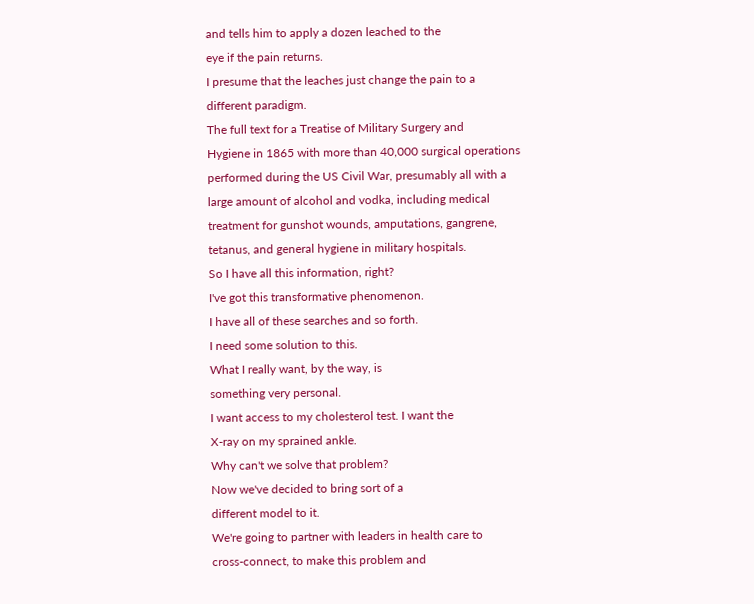and tells him to apply a dozen leached to the
eye if the pain returns.
I presume that the leaches just change the pain to a
different paradigm.
The full text for a Treatise of Military Surgery and
Hygiene in 1865 with more than 40,000 surgical operations
performed during the US Civil War, presumably all with a
large amount of alcohol and vodka, including medical
treatment for gunshot wounds, amputations, gangrene,
tetanus, and general hygiene in military hospitals.
So I have all this information, right?
I've got this transformative phenomenon.
I have all of these searches and so forth.
I need some solution to this.
What I really want, by the way, is
something very personal.
I want access to my cholesterol test. I want the
X-ray on my sprained ankle.
Why can't we solve that problem?
Now we've decided to bring sort of a
different model to it.
We're going to partner with leaders in health care to
cross-connect, to make this problem and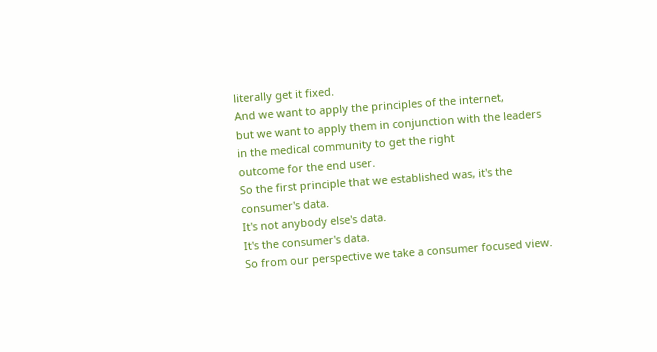literally get it fixed.
And we want to apply the principles of the internet,
but we want to apply them in conjunction with the leaders
in the medical community to get the right
outcome for the end user.
So the first principle that we established was, it's the
consumer's data.
It's not anybody else's data.
It's the consumer's data.
So from our perspective we take a consumer focused view.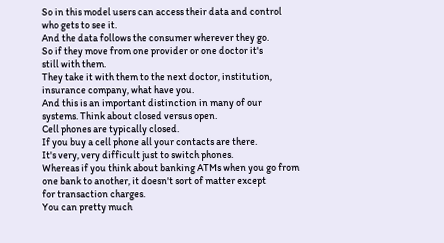So in this model users can access their data and control
who gets to see it.
And the data follows the consumer wherever they go.
So if they move from one provider or one doctor it's
still with them.
They take it with them to the next doctor, institution,
insurance company, what have you.
And this is an important distinction in many of our
systems. Think about closed versus open.
Cell phones are typically closed.
If you buy a cell phone all your contacts are there.
It's very, very difficult just to switch phones.
Whereas if you think about banking ATMs when you go from
one bank to another, it doesn't sort of matter except
for transaction charges.
You can pretty much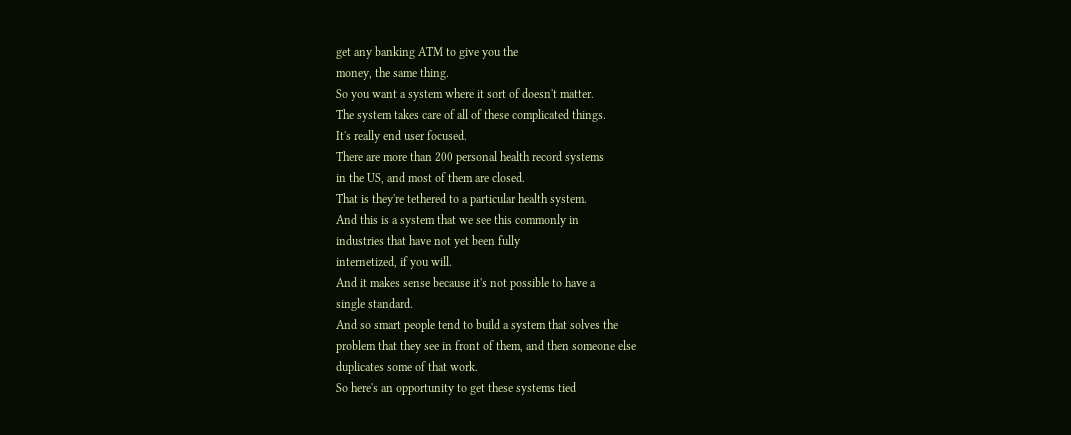get any banking ATM to give you the
money, the same thing.
So you want a system where it sort of doesn't matter.
The system takes care of all of these complicated things.
It's really end user focused.
There are more than 200 personal health record systems
in the US, and most of them are closed.
That is they're tethered to a particular health system.
And this is a system that we see this commonly in
industries that have not yet been fully
internetized, if you will.
And it makes sense because it's not possible to have a
single standard.
And so smart people tend to build a system that solves the
problem that they see in front of them, and then someone else
duplicates some of that work.
So here's an opportunity to get these systems tied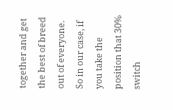together and get the best of breed out of everyone.
So in our case, if you take the position that 30% switch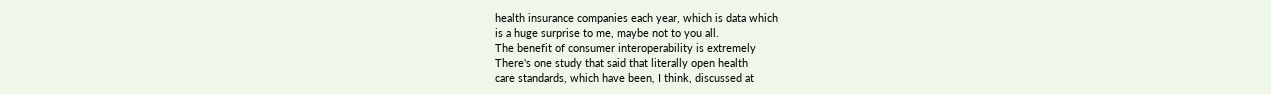health insurance companies each year, which is data which
is a huge surprise to me, maybe not to you all.
The benefit of consumer interoperability is extremely
There's one study that said that literally open health
care standards, which have been, I think, discussed at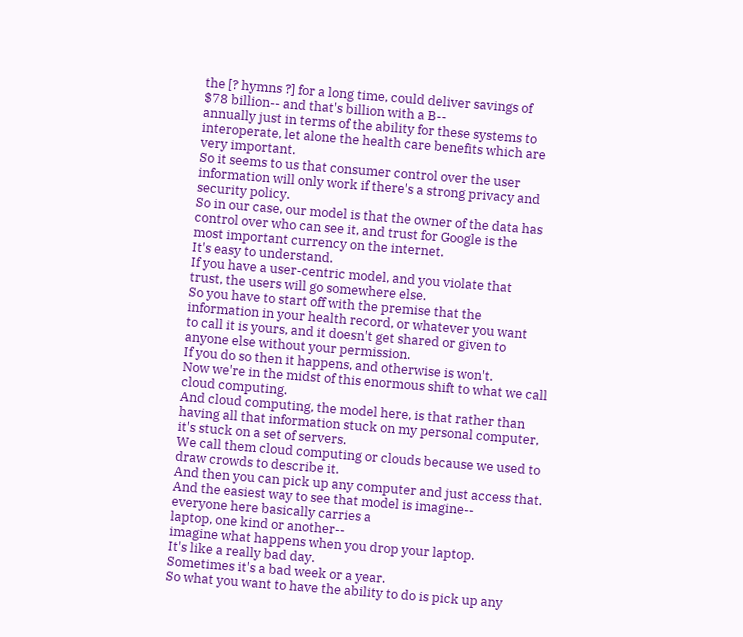the [? hymns ?] for a long time, could deliver savings of
$78 billion-- and that's billion with a B--
annually just in terms of the ability for these systems to
interoperate, let alone the health care benefits which are
very important.
So it seems to us that consumer control over the user
information will only work if there's a strong privacy and
security policy.
So in our case, our model is that the owner of the data has
control over who can see it, and trust for Google is the
most important currency on the internet.
It's easy to understand.
If you have a user-centric model, and you violate that
trust, the users will go somewhere else.
So you have to start off with the premise that the
information in your health record, or whatever you want
to call it is yours, and it doesn't get shared or given to
anyone else without your permission.
If you do so then it happens, and otherwise is won't.
Now we're in the midst of this enormous shift to what we call
cloud computing.
And cloud computing, the model here, is that rather than
having all that information stuck on my personal computer,
it's stuck on a set of servers.
We call them cloud computing or clouds because we used to
draw crowds to describe it.
And then you can pick up any computer and just access that.
And the easiest way to see that model is imagine--
everyone here basically carries a
laptop, one kind or another--
imagine what happens when you drop your laptop.
It's like a really bad day.
Sometimes it's a bad week or a year.
So what you want to have the ability to do is pick up any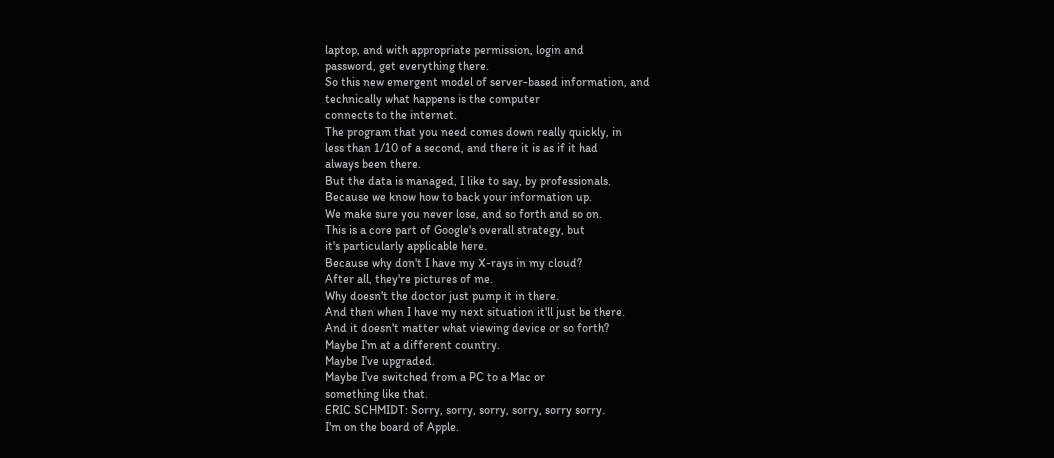laptop, and with appropriate permission, login and
password, get everything there.
So this new emergent model of server-based information, and
technically what happens is the computer
connects to the internet.
The program that you need comes down really quickly, in
less than 1/10 of a second, and there it is as if it had
always been there.
But the data is managed, I like to say, by professionals.
Because we know how to back your information up.
We make sure you never lose, and so forth and so on.
This is a core part of Google's overall strategy, but
it's particularly applicable here.
Because why don't I have my X-rays in my cloud?
After all, they're pictures of me.
Why doesn't the doctor just pump it in there.
And then when I have my next situation it'll just be there.
And it doesn't matter what viewing device or so forth?
Maybe I'm at a different country.
Maybe I've upgraded.
Maybe I've switched from a PC to a Mac or
something like that.
ERIC SCHMIDT: Sorry, sorry, sorry, sorry, sorry sorry.
I'm on the board of Apple.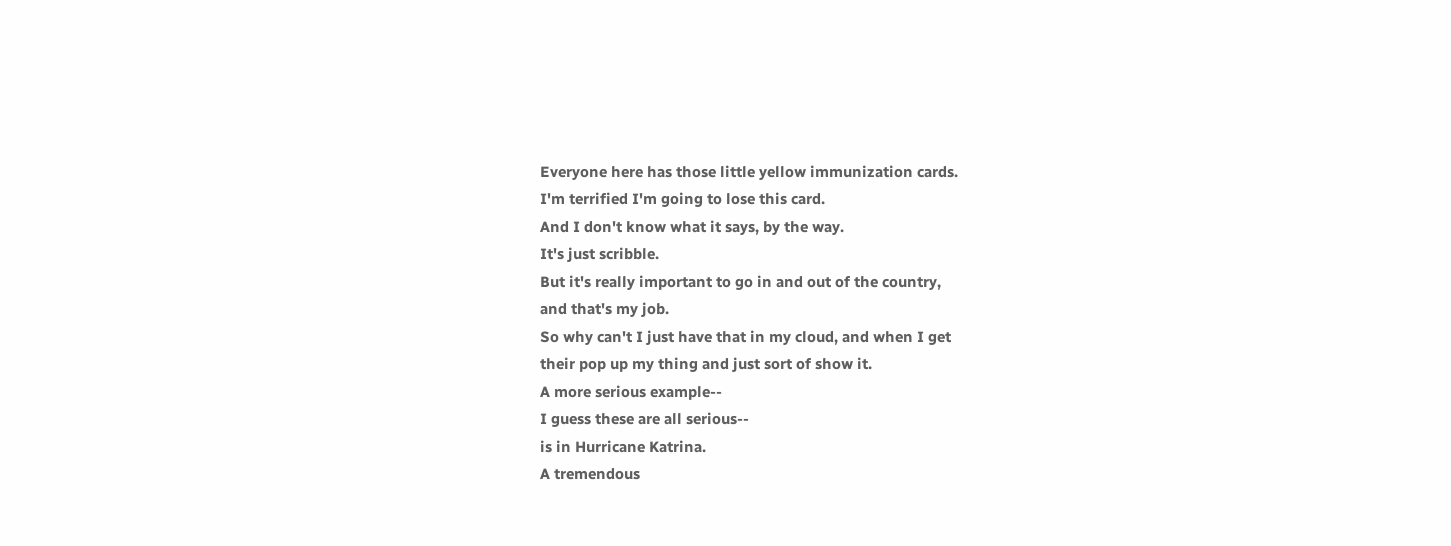Everyone here has those little yellow immunization cards.
I'm terrified I'm going to lose this card.
And I don't know what it says, by the way.
It's just scribble.
But it's really important to go in and out of the country,
and that's my job.
So why can't I just have that in my cloud, and when I get
their pop up my thing and just sort of show it.
A more serious example--
I guess these are all serious--
is in Hurricane Katrina.
A tremendous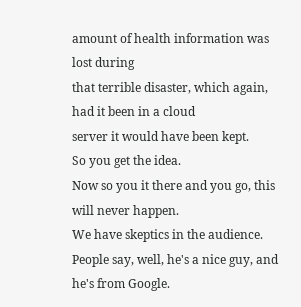amount of health information was lost during
that terrible disaster, which again, had it been in a cloud
server it would have been kept.
So you get the idea.
Now so you it there and you go, this will never happen.
We have skeptics in the audience.
People say, well, he's a nice guy, and he's from Google.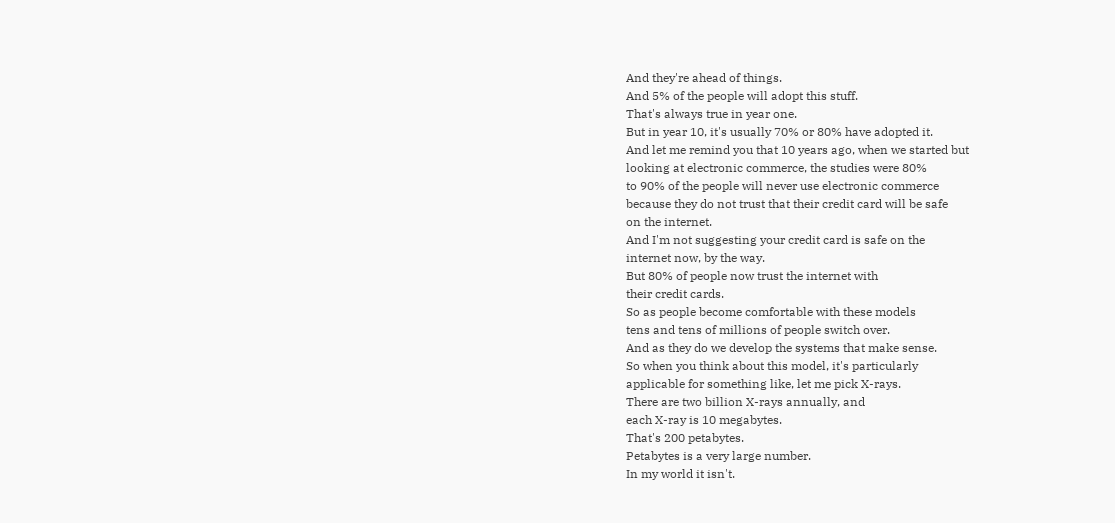And they're ahead of things.
And 5% of the people will adopt this stuff.
That's always true in year one.
But in year 10, it's usually 70% or 80% have adopted it.
And let me remind you that 10 years ago, when we started but
looking at electronic commerce, the studies were 80%
to 90% of the people will never use electronic commerce
because they do not trust that their credit card will be safe
on the internet.
And I'm not suggesting your credit card is safe on the
internet now, by the way.
But 80% of people now trust the internet with
their credit cards.
So as people become comfortable with these models
tens and tens of millions of people switch over.
And as they do we develop the systems that make sense.
So when you think about this model, it's particularly
applicable for something like, let me pick X-rays.
There are two billion X-rays annually, and
each X-ray is 10 megabytes.
That's 200 petabytes.
Petabytes is a very large number.
In my world it isn't.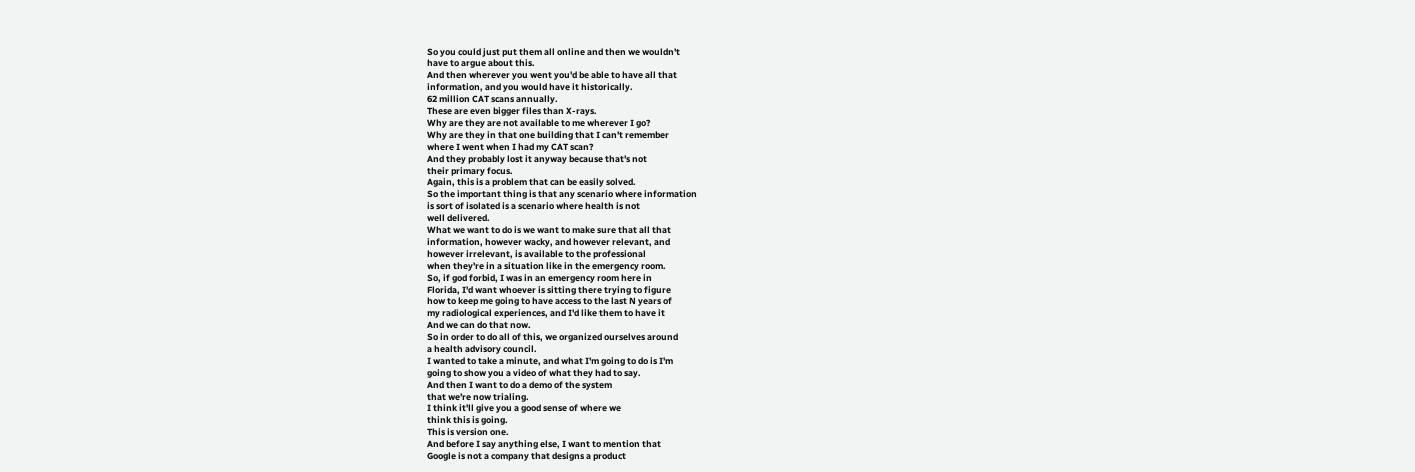So you could just put them all online and then we wouldn't
have to argue about this.
And then wherever you went you'd be able to have all that
information, and you would have it historically.
62 million CAT scans annually.
These are even bigger files than X-rays.
Why are they are not available to me wherever I go?
Why are they in that one building that I can't remember
where I went when I had my CAT scan?
And they probably lost it anyway because that's not
their primary focus.
Again, this is a problem that can be easily solved.
So the important thing is that any scenario where information
is sort of isolated is a scenario where health is not
well delivered.
What we want to do is we want to make sure that all that
information, however wacky, and however relevant, and
however irrelevant, is available to the professional
when they're in a situation like in the emergency room.
So, if god forbid, I was in an emergency room here in
Florida, I'd want whoever is sitting there trying to figure
how to keep me going to have access to the last N years of
my radiological experiences, and I'd like them to have it
And we can do that now.
So in order to do all of this, we organized ourselves around
a health advisory council.
I wanted to take a minute, and what I'm going to do is I'm
going to show you a video of what they had to say.
And then I want to do a demo of the system
that we're now trialing.
I think it'll give you a good sense of where we
think this is going.
This is version one.
And before I say anything else, I want to mention that
Google is not a company that designs a product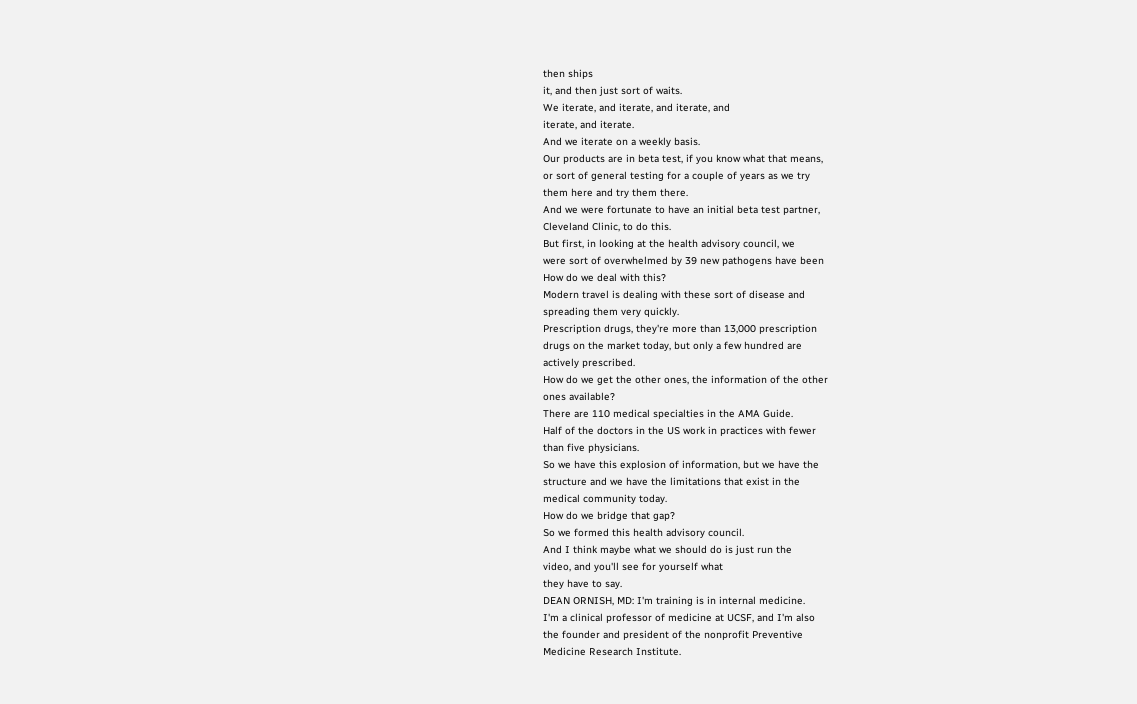then ships
it, and then just sort of waits.
We iterate, and iterate, and iterate, and
iterate, and iterate.
And we iterate on a weekly basis.
Our products are in beta test, if you know what that means,
or sort of general testing for a couple of years as we try
them here and try them there.
And we were fortunate to have an initial beta test partner,
Cleveland Clinic, to do this.
But first, in looking at the health advisory council, we
were sort of overwhelmed by 39 new pathogens have been
How do we deal with this?
Modern travel is dealing with these sort of disease and
spreading them very quickly.
Prescription drugs, they're more than 13,000 prescription
drugs on the market today, but only a few hundred are
actively prescribed.
How do we get the other ones, the information of the other
ones available?
There are 110 medical specialties in the AMA Guide.
Half of the doctors in the US work in practices with fewer
than five physicians.
So we have this explosion of information, but we have the
structure and we have the limitations that exist in the
medical community today.
How do we bridge that gap?
So we formed this health advisory council.
And I think maybe what we should do is just run the
video, and you'll see for yourself what
they have to say.
DEAN ORNISH, MD: I'm training is in internal medicine.
I'm a clinical professor of medicine at UCSF, and I'm also
the founder and president of the nonprofit Preventive
Medicine Research Institute.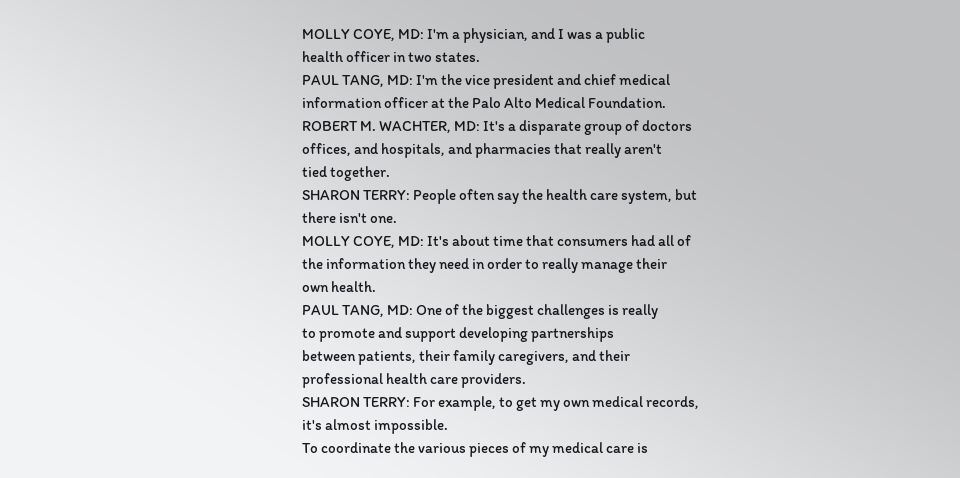MOLLY COYE, MD: I'm a physician, and I was a public
health officer in two states.
PAUL TANG, MD: I'm the vice president and chief medical
information officer at the Palo Alto Medical Foundation.
ROBERT M. WACHTER, MD: It's a disparate group of doctors
offices, and hospitals, and pharmacies that really aren't
tied together.
SHARON TERRY: People often say the health care system, but
there isn't one.
MOLLY COYE, MD: It's about time that consumers had all of
the information they need in order to really manage their
own health.
PAUL TANG, MD: One of the biggest challenges is really
to promote and support developing partnerships
between patients, their family caregivers, and their
professional health care providers.
SHARON TERRY: For example, to get my own medical records,
it's almost impossible.
To coordinate the various pieces of my medical care is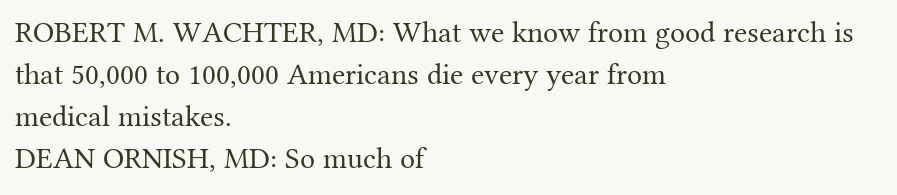ROBERT M. WACHTER, MD: What we know from good research is
that 50,000 to 100,000 Americans die every year from
medical mistakes.
DEAN ORNISH, MD: So much of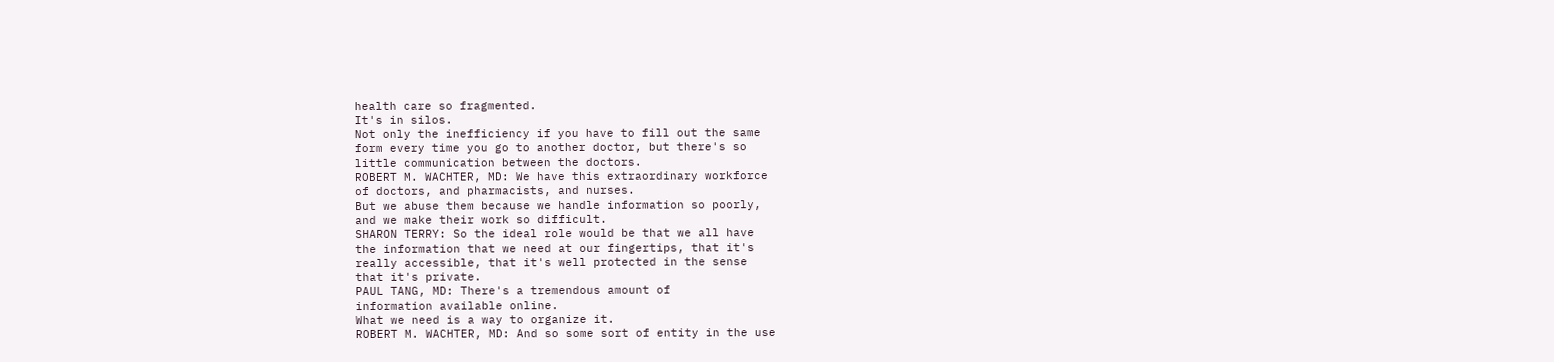health care so fragmented.
It's in silos.
Not only the inefficiency if you have to fill out the same
form every time you go to another doctor, but there's so
little communication between the doctors.
ROBERT M. WACHTER, MD: We have this extraordinary workforce
of doctors, and pharmacists, and nurses.
But we abuse them because we handle information so poorly,
and we make their work so difficult.
SHARON TERRY: So the ideal role would be that we all have
the information that we need at our fingertips, that it's
really accessible, that it's well protected in the sense
that it's private.
PAUL TANG, MD: There's a tremendous amount of
information available online.
What we need is a way to organize it.
ROBERT M. WACHTER, MD: And so some sort of entity in the use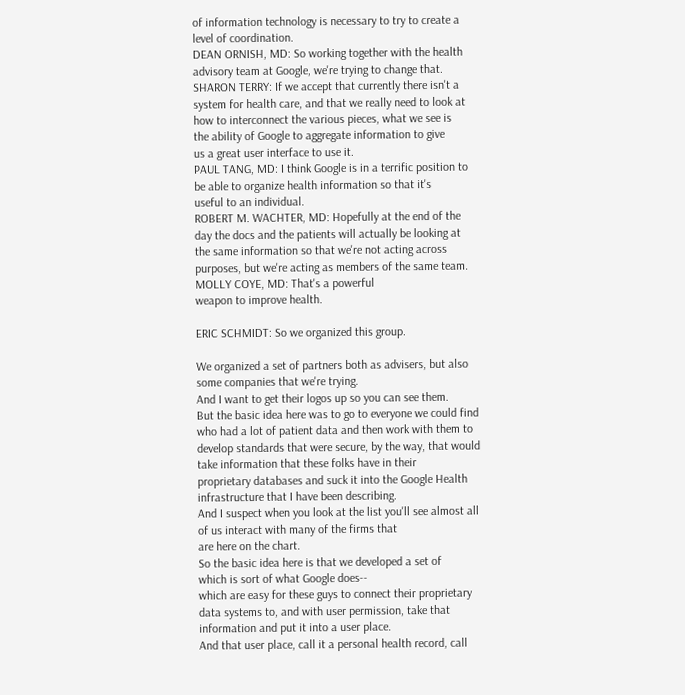of information technology is necessary to try to create a
level of coordination.
DEAN ORNISH, MD: So working together with the health
advisory team at Google, we're trying to change that.
SHARON TERRY: If we accept that currently there isn't a
system for health care, and that we really need to look at
how to interconnect the various pieces, what we see is
the ability of Google to aggregate information to give
us a great user interface to use it.
PAUL TANG, MD: I think Google is in a terrific position to
be able to organize health information so that it's
useful to an individual.
ROBERT M. WACHTER, MD: Hopefully at the end of the
day the docs and the patients will actually be looking at
the same information so that we're not acting across
purposes, but we're acting as members of the same team.
MOLLY COYE, MD: That's a powerful
weapon to improve health.

ERIC SCHMIDT: So we organized this group.

We organized a set of partners both as advisers, but also
some companies that we're trying.
And I want to get their logos up so you can see them.
But the basic idea here was to go to everyone we could find
who had a lot of patient data and then work with them to
develop standards that were secure, by the way, that would
take information that these folks have in their
proprietary databases and suck it into the Google Health
infrastructure that I have been describing.
And I suspect when you look at the list you'll see almost all
of us interact with many of the firms that
are here on the chart.
So the basic idea here is that we developed a set of
which is sort of what Google does--
which are easy for these guys to connect their proprietary
data systems to, and with user permission, take that
information and put it into a user place.
And that user place, call it a personal health record, call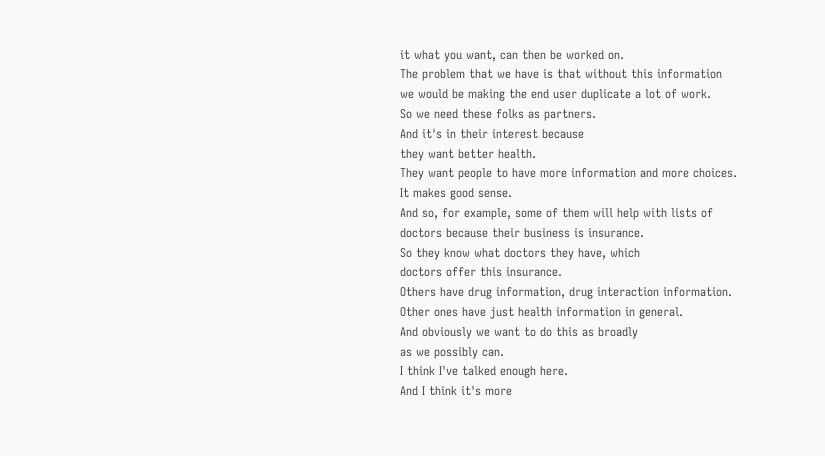it what you want, can then be worked on.
The problem that we have is that without this information
we would be making the end user duplicate a lot of work.
So we need these folks as partners.
And it's in their interest because
they want better health.
They want people to have more information and more choices.
It makes good sense.
And so, for example, some of them will help with lists of
doctors because their business is insurance.
So they know what doctors they have, which
doctors offer this insurance.
Others have drug information, drug interaction information.
Other ones have just health information in general.
And obviously we want to do this as broadly
as we possibly can.
I think I've talked enough here.
And I think it's more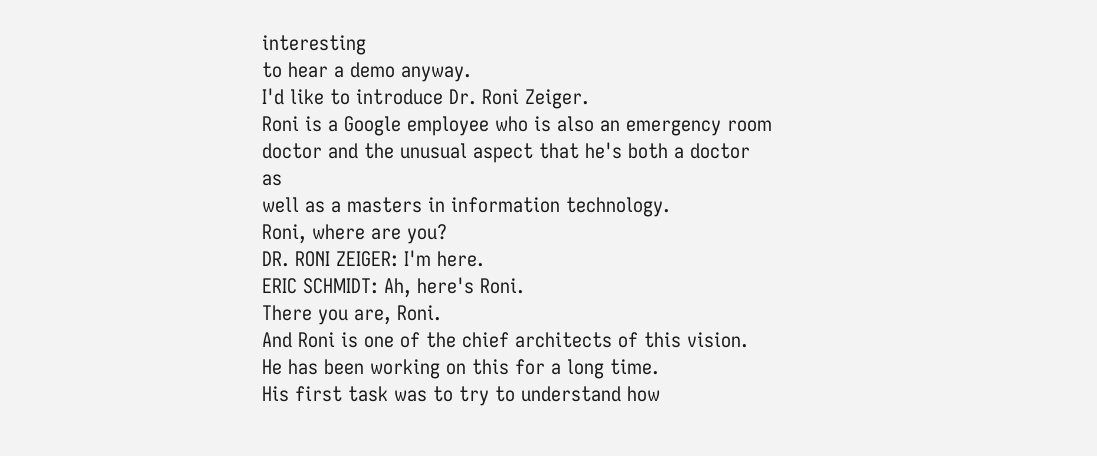interesting
to hear a demo anyway.
I'd like to introduce Dr. Roni Zeiger.
Roni is a Google employee who is also an emergency room
doctor and the unusual aspect that he's both a doctor as
well as a masters in information technology.
Roni, where are you?
DR. RONI ZEIGER: I'm here.
ERIC SCHMIDT: Ah, here's Roni.
There you are, Roni.
And Roni is one of the chief architects of this vision.
He has been working on this for a long time.
His first task was to try to understand how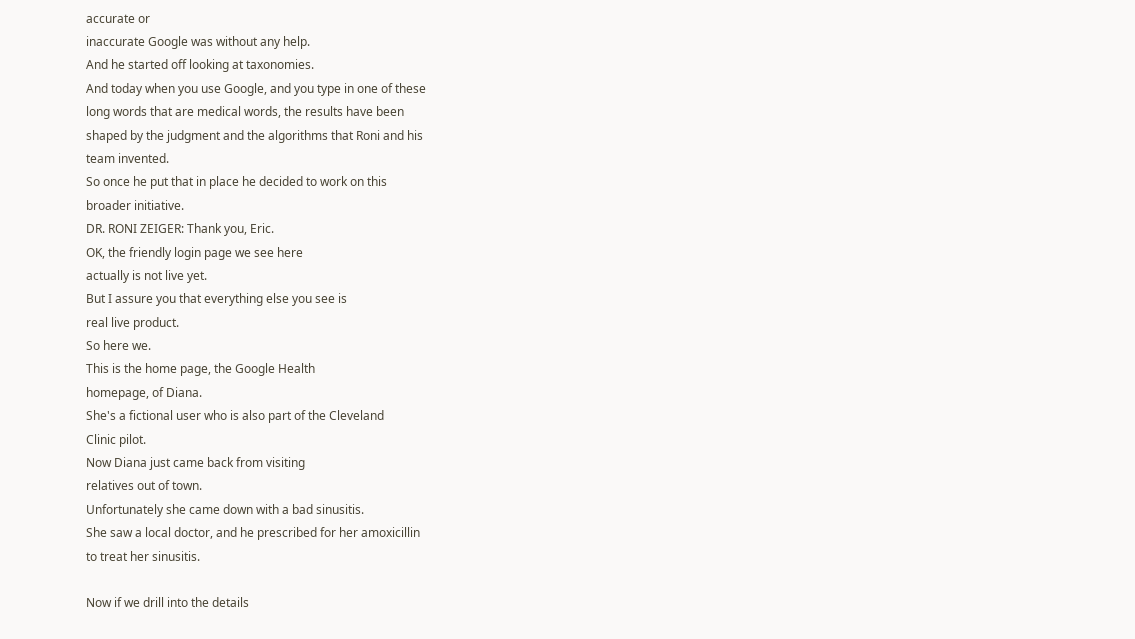accurate or
inaccurate Google was without any help.
And he started off looking at taxonomies.
And today when you use Google, and you type in one of these
long words that are medical words, the results have been
shaped by the judgment and the algorithms that Roni and his
team invented.
So once he put that in place he decided to work on this
broader initiative.
DR. RONI ZEIGER: Thank you, Eric.
OK, the friendly login page we see here
actually is not live yet.
But I assure you that everything else you see is
real live product.
So here we.
This is the home page, the Google Health
homepage, of Diana.
She's a fictional user who is also part of the Cleveland
Clinic pilot.
Now Diana just came back from visiting
relatives out of town.
Unfortunately she came down with a bad sinusitis.
She saw a local doctor, and he prescribed for her amoxicillin
to treat her sinusitis.

Now if we drill into the details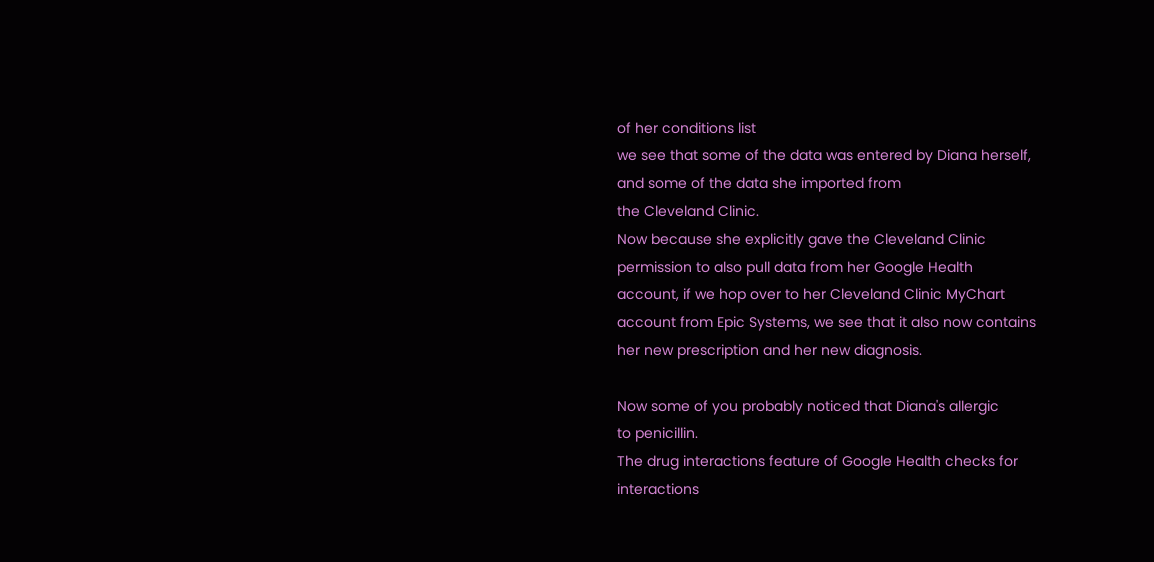of her conditions list
we see that some of the data was entered by Diana herself,
and some of the data she imported from
the Cleveland Clinic.
Now because she explicitly gave the Cleveland Clinic
permission to also pull data from her Google Health
account, if we hop over to her Cleveland Clinic MyChart
account from Epic Systems, we see that it also now contains
her new prescription and her new diagnosis.

Now some of you probably noticed that Diana's allergic
to penicillin.
The drug interactions feature of Google Health checks for
interactions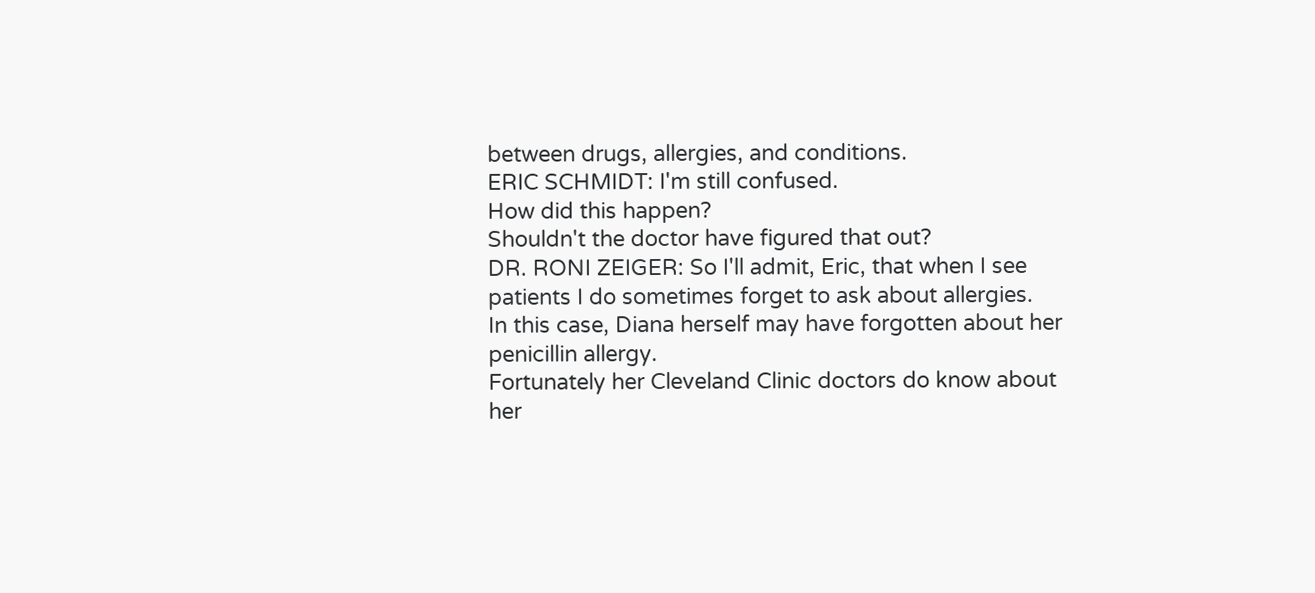between drugs, allergies, and conditions.
ERIC SCHMIDT: I'm still confused.
How did this happen?
Shouldn't the doctor have figured that out?
DR. RONI ZEIGER: So I'll admit, Eric, that when I see
patients I do sometimes forget to ask about allergies.
In this case, Diana herself may have forgotten about her
penicillin allergy.
Fortunately her Cleveland Clinic doctors do know about
her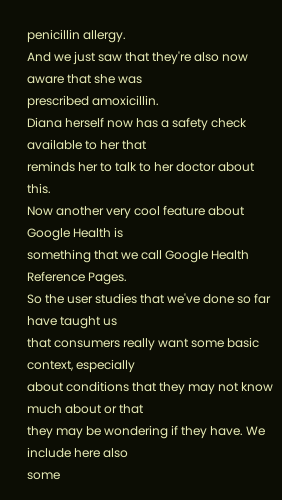penicillin allergy.
And we just saw that they're also now aware that she was
prescribed amoxicillin.
Diana herself now has a safety check available to her that
reminds her to talk to her doctor about this.
Now another very cool feature about Google Health is
something that we call Google Health Reference Pages.
So the user studies that we've done so far have taught us
that consumers really want some basic context, especially
about conditions that they may not know much about or that
they may be wondering if they have. We include here also
some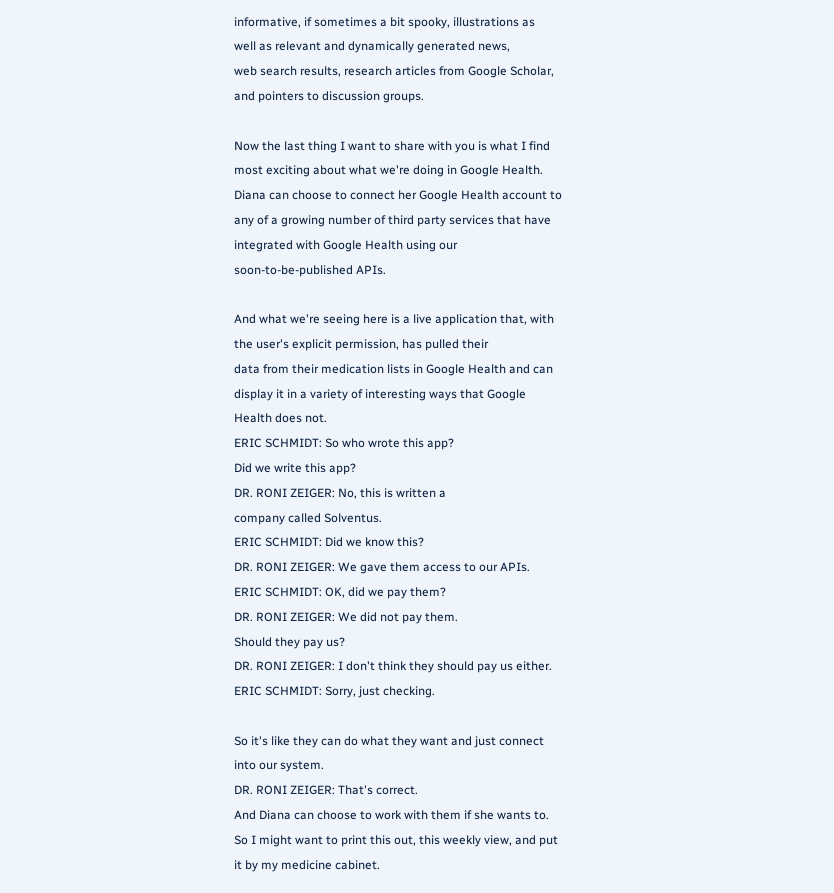informative, if sometimes a bit spooky, illustrations as
well as relevant and dynamically generated news,
web search results, research articles from Google Scholar,
and pointers to discussion groups.

Now the last thing I want to share with you is what I find
most exciting about what we're doing in Google Health.
Diana can choose to connect her Google Health account to
any of a growing number of third party services that have
integrated with Google Health using our
soon-to-be-published APIs.

And what we're seeing here is a live application that, with
the user's explicit permission, has pulled their
data from their medication lists in Google Health and can
display it in a variety of interesting ways that Google
Health does not.
ERIC SCHMIDT: So who wrote this app?
Did we write this app?
DR. RONI ZEIGER: No, this is written a
company called Solventus.
ERIC SCHMIDT: Did we know this?
DR. RONI ZEIGER: We gave them access to our APIs.
ERIC SCHMIDT: OK, did we pay them?
DR. RONI ZEIGER: We did not pay them.
Should they pay us?
DR. RONI ZEIGER: I don't think they should pay us either.
ERIC SCHMIDT: Sorry, just checking.

So it's like they can do what they want and just connect
into our system.
DR. RONI ZEIGER: That's correct.
And Diana can choose to work with them if she wants to.
So I might want to print this out, this weekly view, and put
it by my medicine cabinet.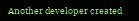Another developer created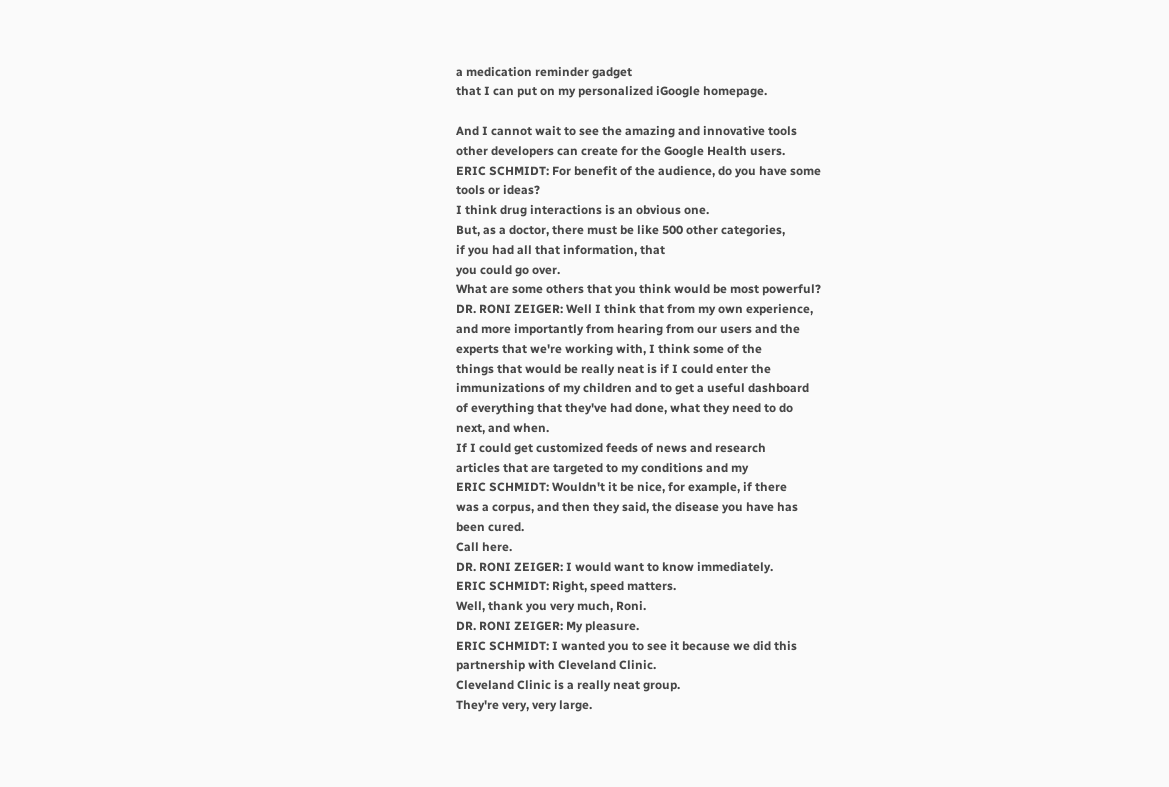a medication reminder gadget
that I can put on my personalized iGoogle homepage.

And I cannot wait to see the amazing and innovative tools
other developers can create for the Google Health users.
ERIC SCHMIDT: For benefit of the audience, do you have some
tools or ideas?
I think drug interactions is an obvious one.
But, as a doctor, there must be like 500 other categories,
if you had all that information, that
you could go over.
What are some others that you think would be most powerful?
DR. RONI ZEIGER: Well I think that from my own experience,
and more importantly from hearing from our users and the
experts that we're working with, I think some of the
things that would be really neat is if I could enter the
immunizations of my children and to get a useful dashboard
of everything that they've had done, what they need to do
next, and when.
If I could get customized feeds of news and research
articles that are targeted to my conditions and my
ERIC SCHMIDT: Wouldn't it be nice, for example, if there
was a corpus, and then they said, the disease you have has
been cured.
Call here.
DR. RONI ZEIGER: I would want to know immediately.
ERIC SCHMIDT: Right, speed matters.
Well, thank you very much, Roni.
DR. RONI ZEIGER: My pleasure.
ERIC SCHMIDT: I wanted you to see it because we did this
partnership with Cleveland Clinic.
Cleveland Clinic is a really neat group.
They're very, very large.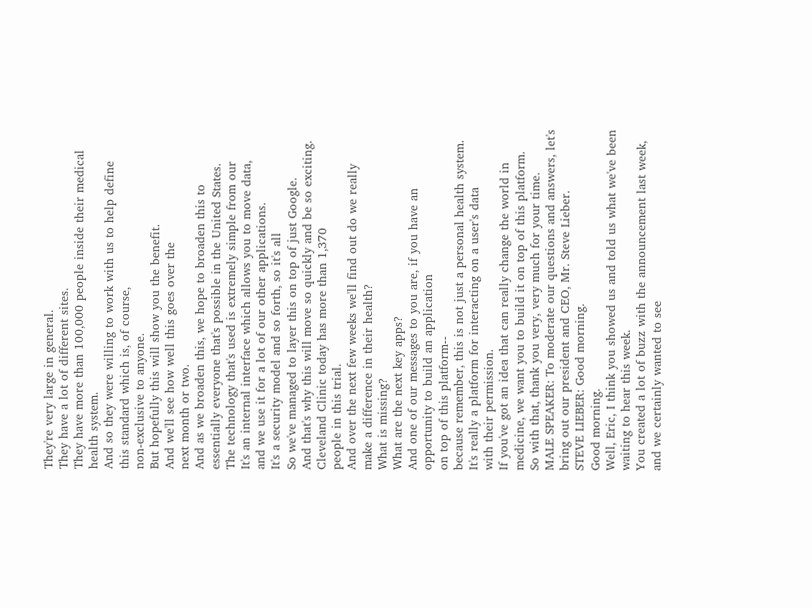They're very large in general.
They have a lot of different sites.
They have more than 100,000 people inside their medical
health system.
And so they were willing to work with us to help define
this standard which is, of course,
non-exclusive to anyone.
But hopefully this will show you the benefit.
And we'll see how well this goes over the
next month or two.
And as we broaden this, we hope to broaden this to
essentially everyone that's possible in the United States.
The technology that's used is extremely simple from our
It's an internal interface which allows you to move data,
and we use it for a lot of our other applications.
It's a security model and so forth, so it's all
So we've managed to layer this on top of just Google.
And that's why this will move so quickly and be so exciting.
Cleveland Clinic today has more than 1,370
people in this trial.
And over the next few weeks we'll find out do we really
make a difference in their health?
What is missing?
What are the next key apps?
And one of our messages to you are, if you have an
opportunity to build an application
on top of this platform--
because remember, this is not just a personal health system.
It's really a platform for interacting on a user's data
with their permission.
If you've got an idea that can really change the world in
medicine, we want you to build it on top of this platform.
So with that, thank you very, very much for your time.
MALE SPEAKER: To moderate our questions and answers, let's
bring out our president and CEO, Mr. Steve Lieber.
STEVE LIEBER: Good morning.
Good morning.
Well, Eric, I think you showed us and told us what we've been
waiting to hear this week.
You created a lot of buzz with the announcement last week,
and we certainly wanted to see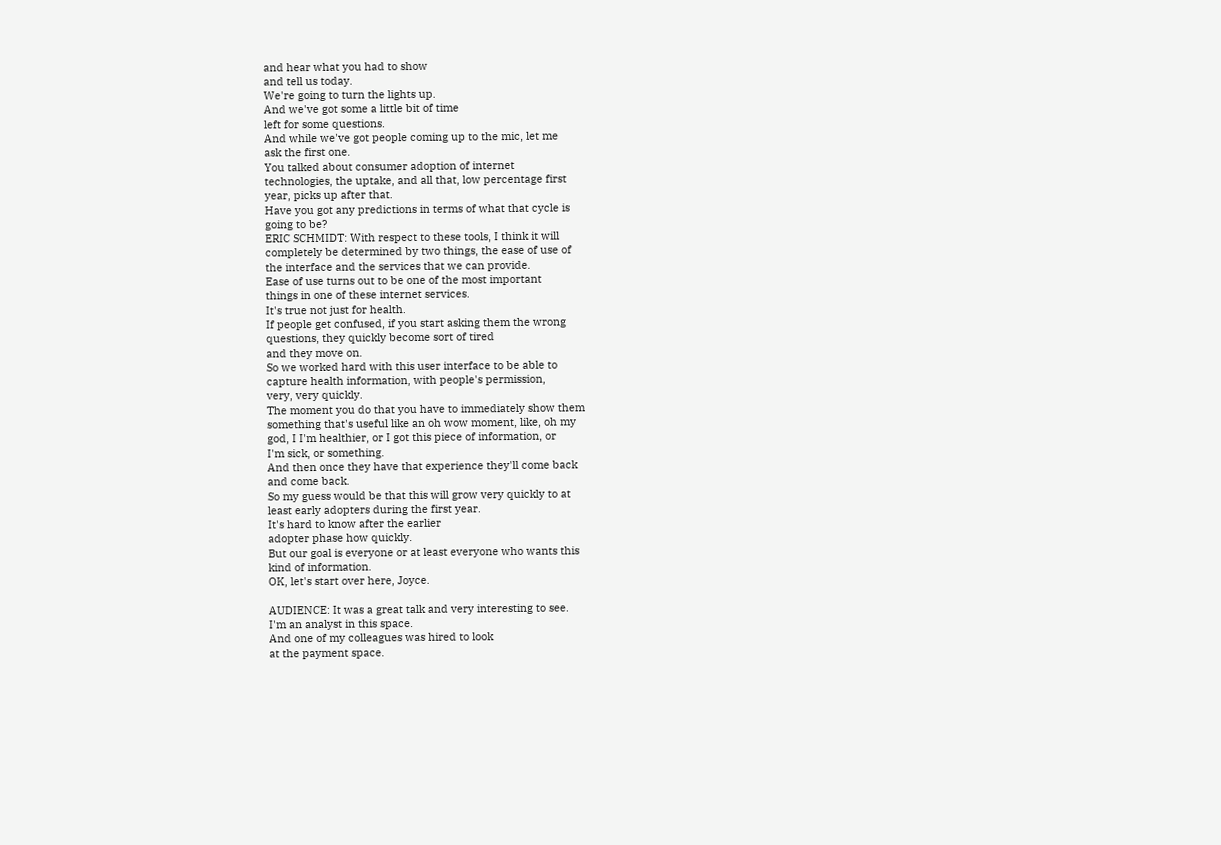and hear what you had to show
and tell us today.
We're going to turn the lights up.
And we've got some a little bit of time
left for some questions.
And while we've got people coming up to the mic, let me
ask the first one.
You talked about consumer adoption of internet
technologies, the uptake, and all that, low percentage first
year, picks up after that.
Have you got any predictions in terms of what that cycle is
going to be?
ERIC SCHMIDT: With respect to these tools, I think it will
completely be determined by two things, the ease of use of
the interface and the services that we can provide.
Ease of use turns out to be one of the most important
things in one of these internet services.
It's true not just for health.
If people get confused, if you start asking them the wrong
questions, they quickly become sort of tired
and they move on.
So we worked hard with this user interface to be able to
capture health information, with people's permission,
very, very quickly.
The moment you do that you have to immediately show them
something that's useful like an oh wow moment, like, oh my
god, I I'm healthier, or I got this piece of information, or
I'm sick, or something.
And then once they have that experience they'll come back
and come back.
So my guess would be that this will grow very quickly to at
least early adopters during the first year.
It's hard to know after the earlier
adopter phase how quickly.
But our goal is everyone or at least everyone who wants this
kind of information.
OK, let's start over here, Joyce.

AUDIENCE: It was a great talk and very interesting to see.
I'm an analyst in this space.
And one of my colleagues was hired to look
at the payment space.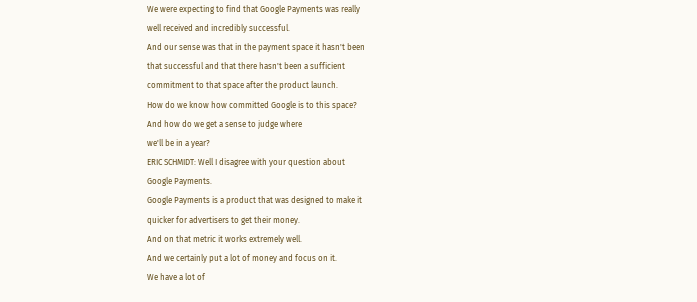We were expecting to find that Google Payments was really
well received and incredibly successful.
And our sense was that in the payment space it hasn't been
that successful and that there hasn't been a sufficient
commitment to that space after the product launch.
How do we know how committed Google is to this space?
And how do we get a sense to judge where
we'll be in a year?
ERIC SCHMIDT: Well I disagree with your question about
Google Payments.
Google Payments is a product that was designed to make it
quicker for advertisers to get their money.
And on that metric it works extremely well.
And we certainly put a lot of money and focus on it.
We have a lot of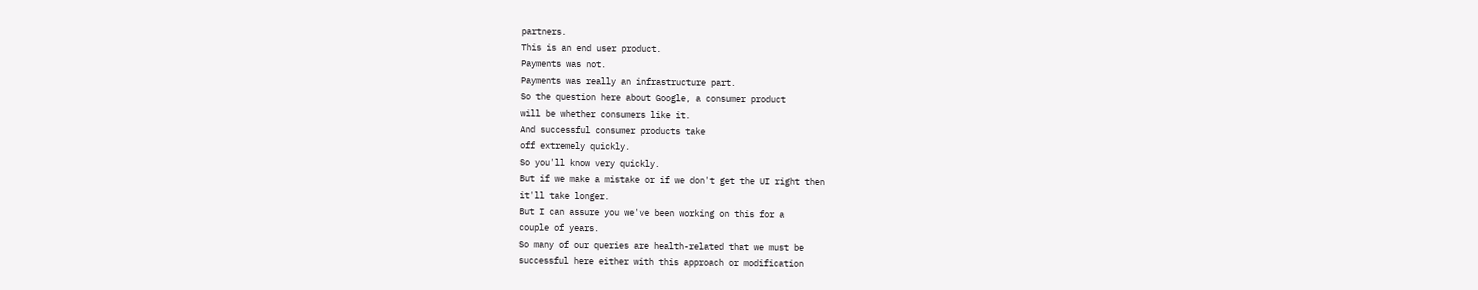partners.
This is an end user product.
Payments was not.
Payments was really an infrastructure part.
So the question here about Google, a consumer product
will be whether consumers like it.
And successful consumer products take
off extremely quickly.
So you'll know very quickly.
But if we make a mistake or if we don't get the UI right then
it'll take longer.
But I can assure you we've been working on this for a
couple of years.
So many of our queries are health-related that we must be
successful here either with this approach or modification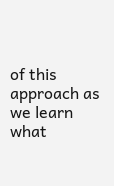of this approach as we learn what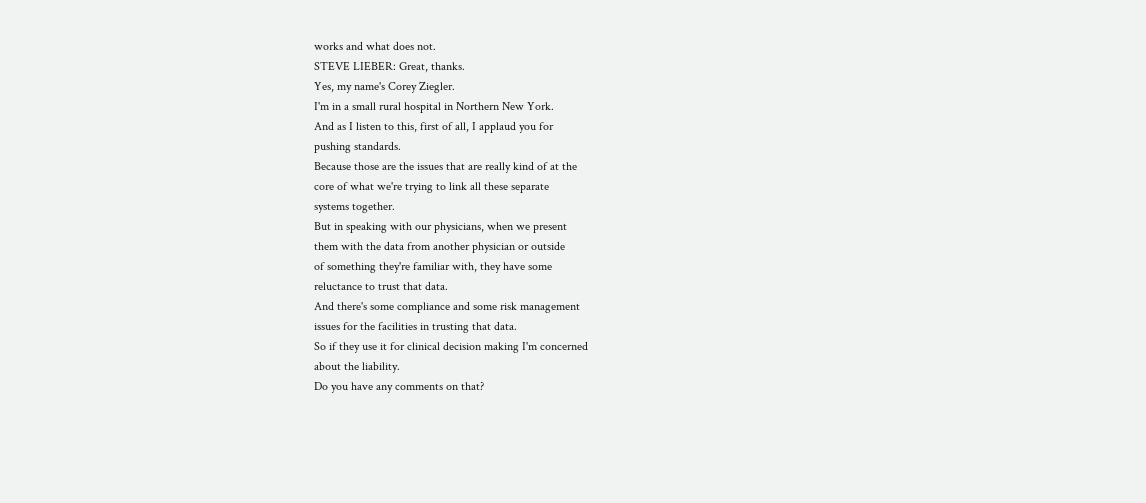works and what does not.
STEVE LIEBER: Great, thanks.
Yes, my name's Corey Ziegler.
I'm in a small rural hospital in Northern New York.
And as I listen to this, first of all, I applaud you for
pushing standards.
Because those are the issues that are really kind of at the
core of what we're trying to link all these separate
systems together.
But in speaking with our physicians, when we present
them with the data from another physician or outside
of something they're familiar with, they have some
reluctance to trust that data.
And there's some compliance and some risk management
issues for the facilities in trusting that data.
So if they use it for clinical decision making I'm concerned
about the liability.
Do you have any comments on that?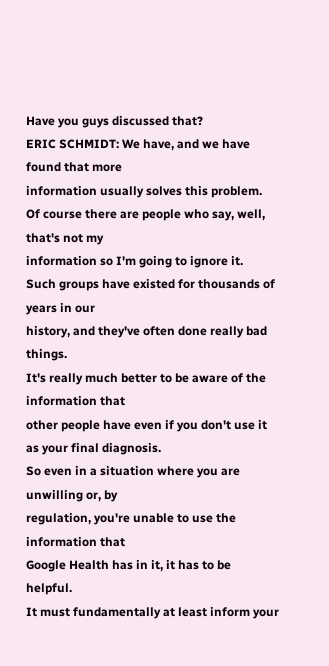Have you guys discussed that?
ERIC SCHMIDT: We have, and we have found that more
information usually solves this problem.
Of course there are people who say, well, that's not my
information so I'm going to ignore it.
Such groups have existed for thousands of years in our
history, and they've often done really bad things.
It's really much better to be aware of the information that
other people have even if you don't use it
as your final diagnosis.
So even in a situation where you are unwilling or, by
regulation, you're unable to use the information that
Google Health has in it, it has to be helpful.
It must fundamentally at least inform your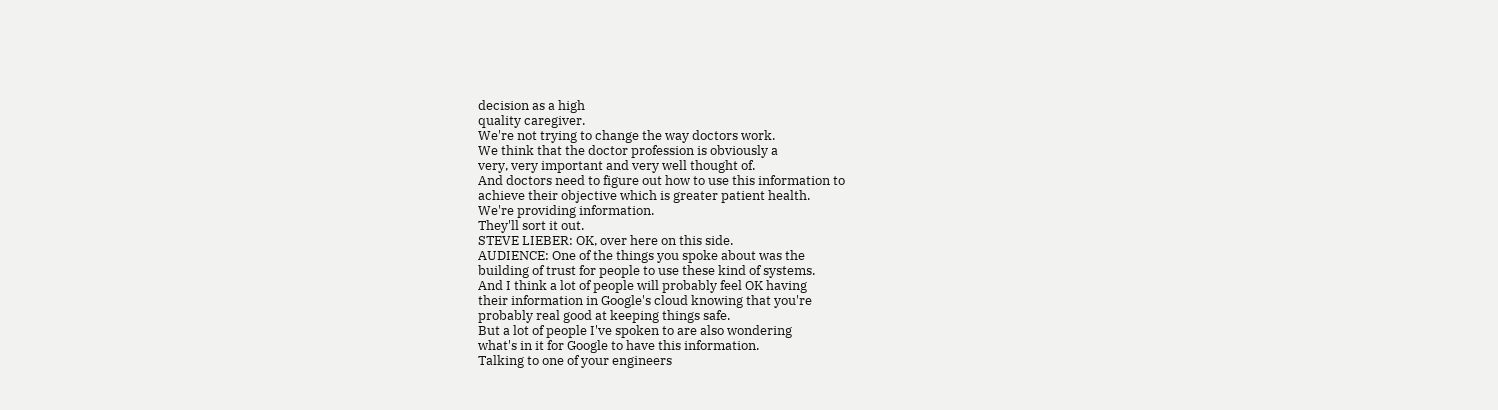decision as a high
quality caregiver.
We're not trying to change the way doctors work.
We think that the doctor profession is obviously a
very, very important and very well thought of.
And doctors need to figure out how to use this information to
achieve their objective which is greater patient health.
We're providing information.
They'll sort it out.
STEVE LIEBER: OK, over here on this side.
AUDIENCE: One of the things you spoke about was the
building of trust for people to use these kind of systems.
And I think a lot of people will probably feel OK having
their information in Google's cloud knowing that you're
probably real good at keeping things safe.
But a lot of people I've spoken to are also wondering
what's in it for Google to have this information.
Talking to one of your engineers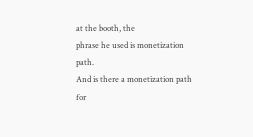at the booth, the
phrase he used is monetization path.
And is there a monetization path for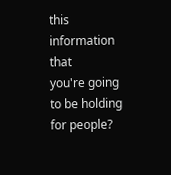this information that
you're going to be holding for people?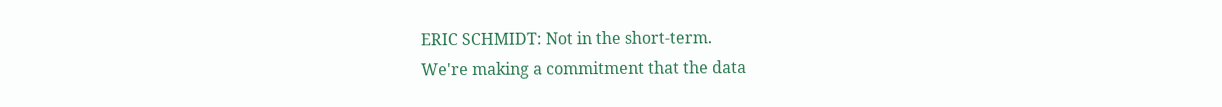ERIC SCHMIDT: Not in the short-term.
We're making a commitment that the data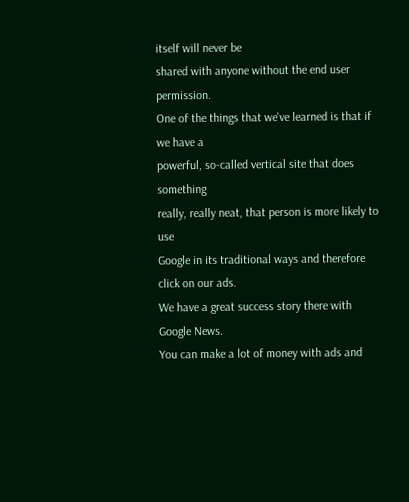itself will never be
shared with anyone without the end user permission.
One of the things that we've learned is that if we have a
powerful, so-called vertical site that does something
really, really neat, that person is more likely to use
Google in its traditional ways and therefore
click on our ads.
We have a great success story there with Google News.
You can make a lot of money with ads and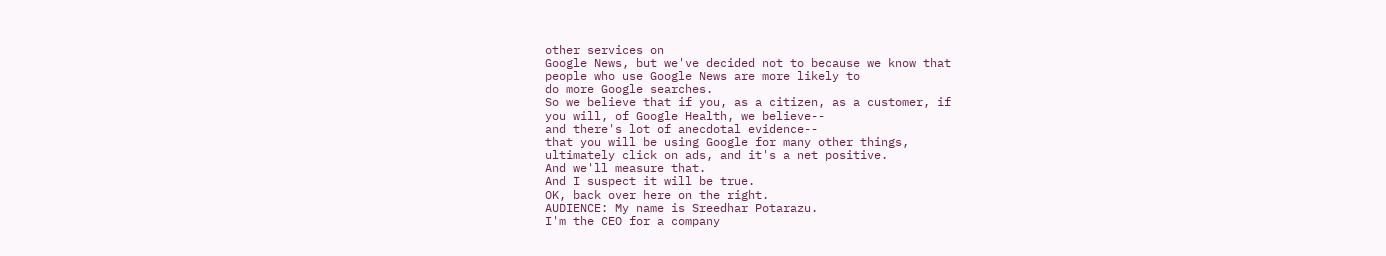other services on
Google News, but we've decided not to because we know that
people who use Google News are more likely to
do more Google searches.
So we believe that if you, as a citizen, as a customer, if
you will, of Google Health, we believe--
and there's lot of anecdotal evidence--
that you will be using Google for many other things,
ultimately click on ads, and it's a net positive.
And we'll measure that.
And I suspect it will be true.
OK, back over here on the right.
AUDIENCE: My name is Sreedhar Potarazu.
I'm the CEO for a company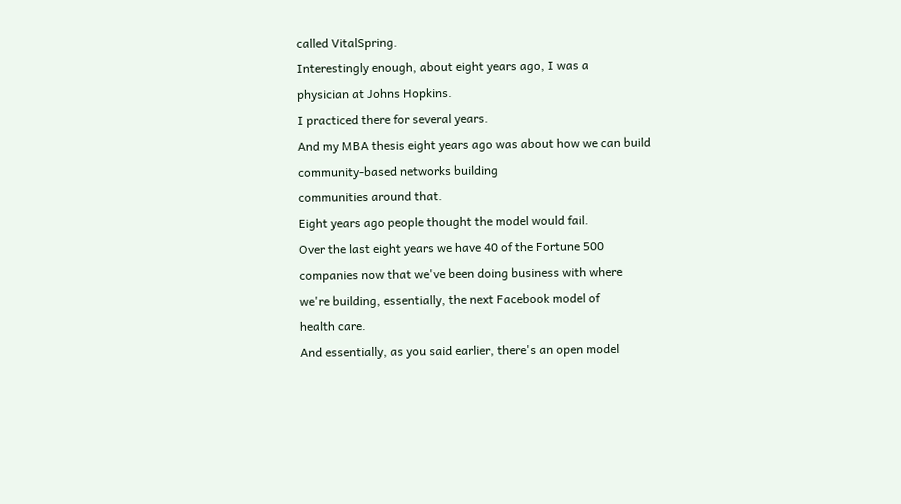called VitalSpring.
Interestingly enough, about eight years ago, I was a
physician at Johns Hopkins.
I practiced there for several years.
And my MBA thesis eight years ago was about how we can build
community-based networks building
communities around that.
Eight years ago people thought the model would fail.
Over the last eight years we have 40 of the Fortune 500
companies now that we've been doing business with where
we're building, essentially, the next Facebook model of
health care.
And essentially, as you said earlier, there's an open model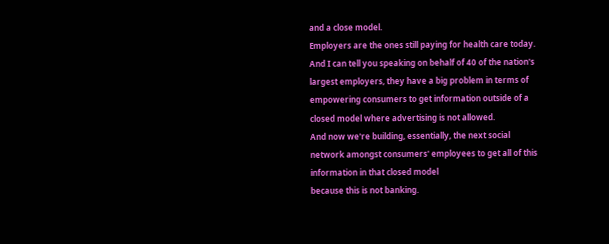and a close model.
Employers are the ones still paying for health care today.
And I can tell you speaking on behalf of 40 of the nation's
largest employers, they have a big problem in terms of
empowering consumers to get information outside of a
closed model where advertising is not allowed.
And now we're building, essentially, the next social
network amongst consumers' employees to get all of this
information in that closed model
because this is not banking.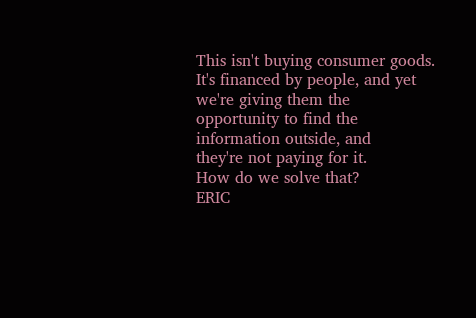This isn't buying consumer goods.
It's financed by people, and yet we're giving them the
opportunity to find the information outside, and
they're not paying for it.
How do we solve that?
ERIC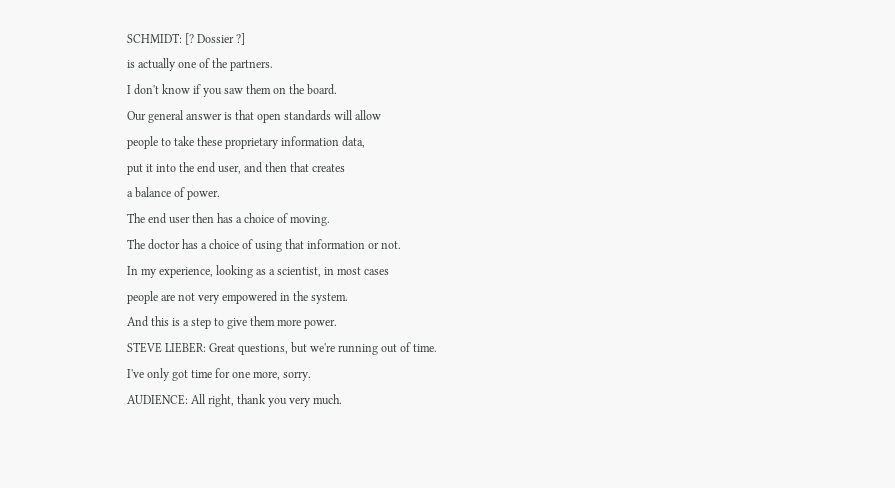SCHMIDT: [? Dossier ?]
is actually one of the partners.
I don't know if you saw them on the board.
Our general answer is that open standards will allow
people to take these proprietary information data,
put it into the end user, and then that creates
a balance of power.
The end user then has a choice of moving.
The doctor has a choice of using that information or not.
In my experience, looking as a scientist, in most cases
people are not very empowered in the system.
And this is a step to give them more power.
STEVE LIEBER: Great questions, but we're running out of time.
I've only got time for one more, sorry.
AUDIENCE: All right, thank you very much.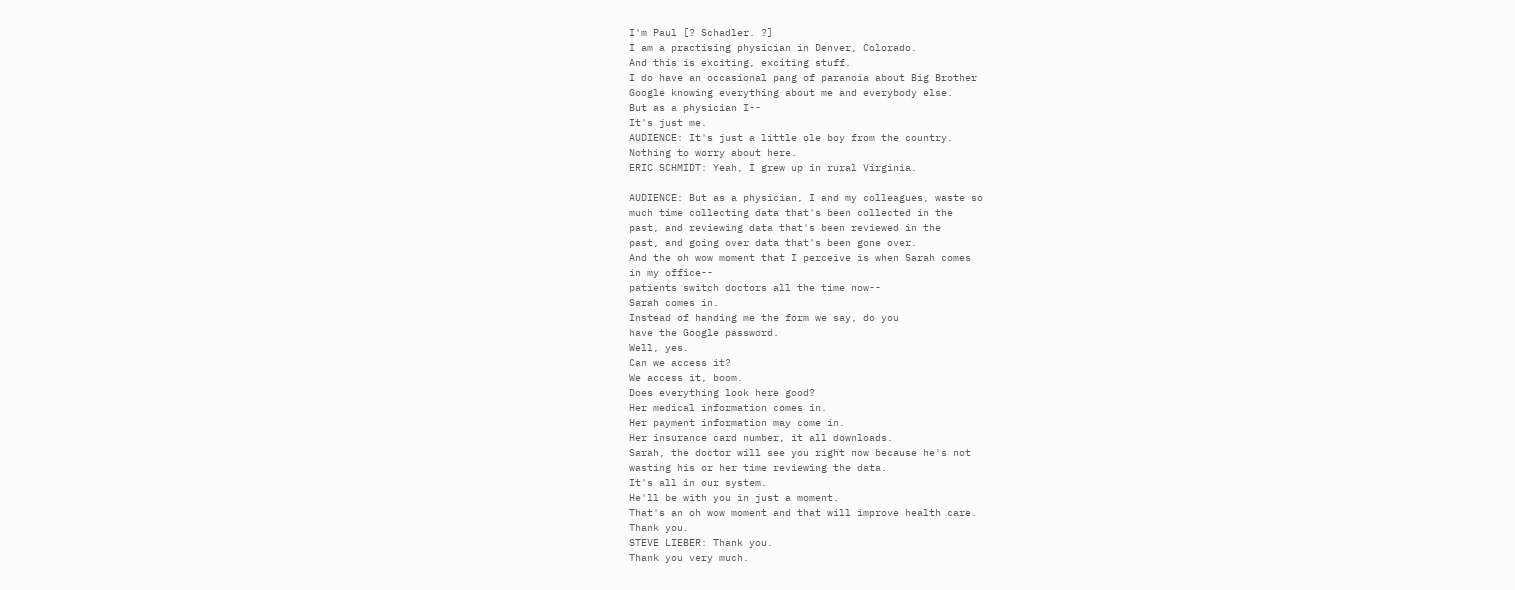I'm Paul [? Schadler. ?]
I am a practising physician in Denver, Colorado.
And this is exciting, exciting stuff.
I do have an occasional pang of paranoia about Big Brother
Google knowing everything about me and everybody else.
But as a physician I--
It's just me.
AUDIENCE: It's just a little ole boy from the country.
Nothing to worry about here.
ERIC SCHMIDT: Yeah, I grew up in rural Virginia.

AUDIENCE: But as a physician, I and my colleagues, waste so
much time collecting data that's been collected in the
past, and reviewing data that's been reviewed in the
past, and going over data that's been gone over.
And the oh wow moment that I perceive is when Sarah comes
in my office--
patients switch doctors all the time now--
Sarah comes in.
Instead of handing me the form we say, do you
have the Google password.
Well, yes.
Can we access it?
We access it, boom.
Does everything look here good?
Her medical information comes in.
Her payment information may come in.
Her insurance card number, it all downloads.
Sarah, the doctor will see you right now because he's not
wasting his or her time reviewing the data.
It's all in our system.
He'll be with you in just a moment.
That's an oh wow moment and that will improve health care.
Thank you.
STEVE LIEBER: Thank you.
Thank you very much.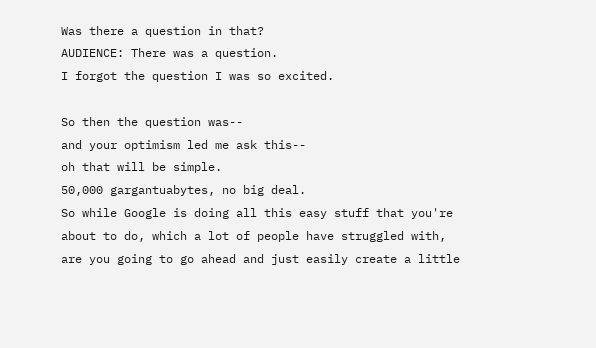Was there a question in that?
AUDIENCE: There was a question.
I forgot the question I was so excited.

So then the question was--
and your optimism led me ask this--
oh that will be simple.
50,000 gargantuabytes, no big deal.
So while Google is doing all this easy stuff that you're
about to do, which a lot of people have struggled with,
are you going to go ahead and just easily create a little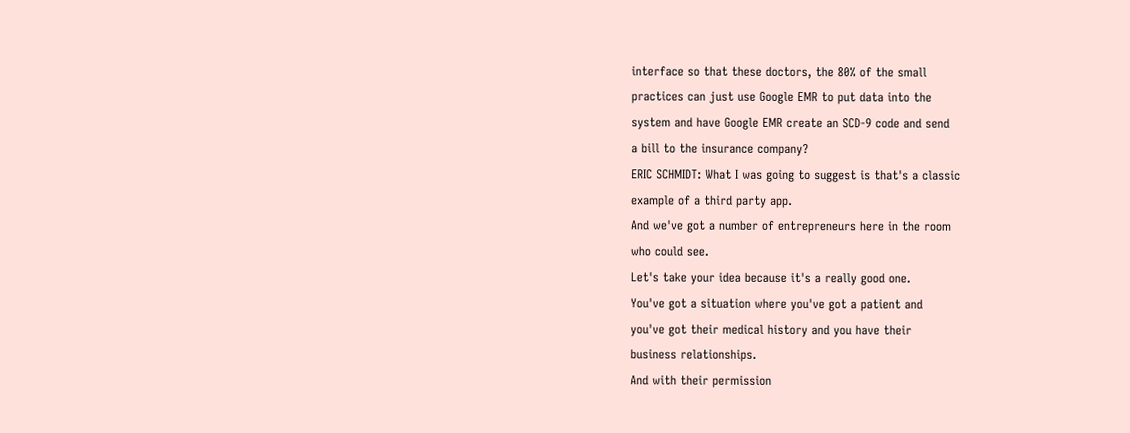interface so that these doctors, the 80% of the small
practices can just use Google EMR to put data into the
system and have Google EMR create an SCD-9 code and send
a bill to the insurance company?
ERIC SCHMIDT: What I was going to suggest is that's a classic
example of a third party app.
And we've got a number of entrepreneurs here in the room
who could see.
Let's take your idea because it's a really good one.
You've got a situation where you've got a patient and
you've got their medical history and you have their
business relationships.
And with their permission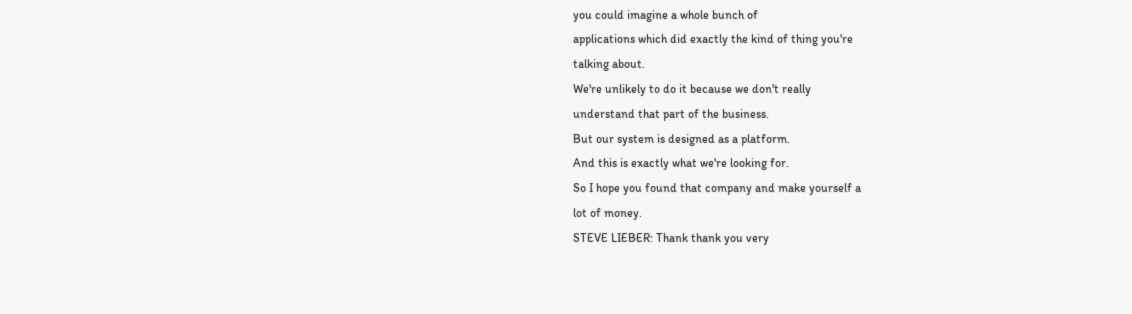you could imagine a whole bunch of
applications which did exactly the kind of thing you're
talking about.
We're unlikely to do it because we don't really
understand that part of the business.
But our system is designed as a platform.
And this is exactly what we're looking for.
So I hope you found that company and make yourself a
lot of money.
STEVE LIEBER: Thank thank you very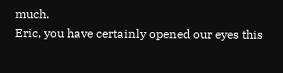much.
Eric, you have certainly opened our eyes this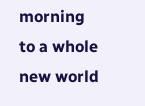morning
to a whole new world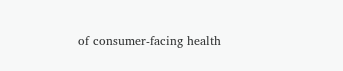of consumer-facing health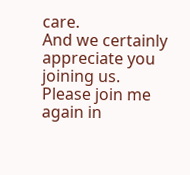care.
And we certainly appreciate you joining us.
Please join me again in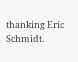thanking Eric Schmidt.